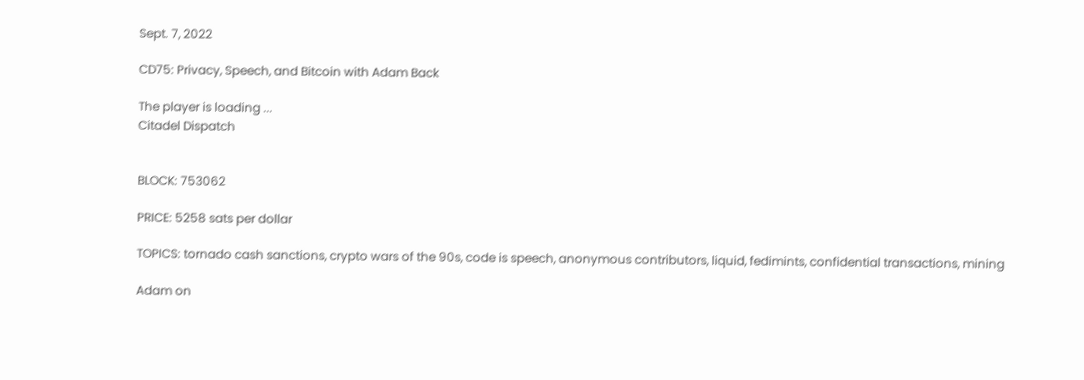Sept. 7, 2022

CD75: Privacy, Speech, and Bitcoin with Adam Back

The player is loading ...
Citadel Dispatch


BLOCK: 753062

PRICE: 5258 sats per dollar

TOPICS: tornado cash sanctions, crypto wars of the 90s, code is speech, anonymous contributors, liquid, fedimints, confidential transactions, mining

Adam on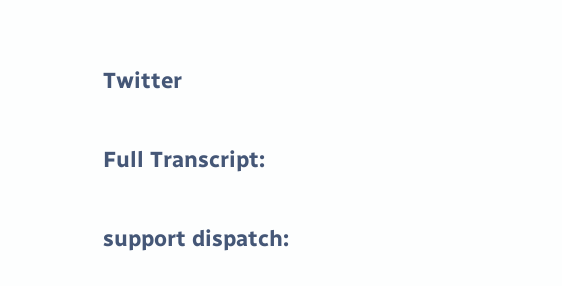Twitter

Full Transcript:

support dispatch: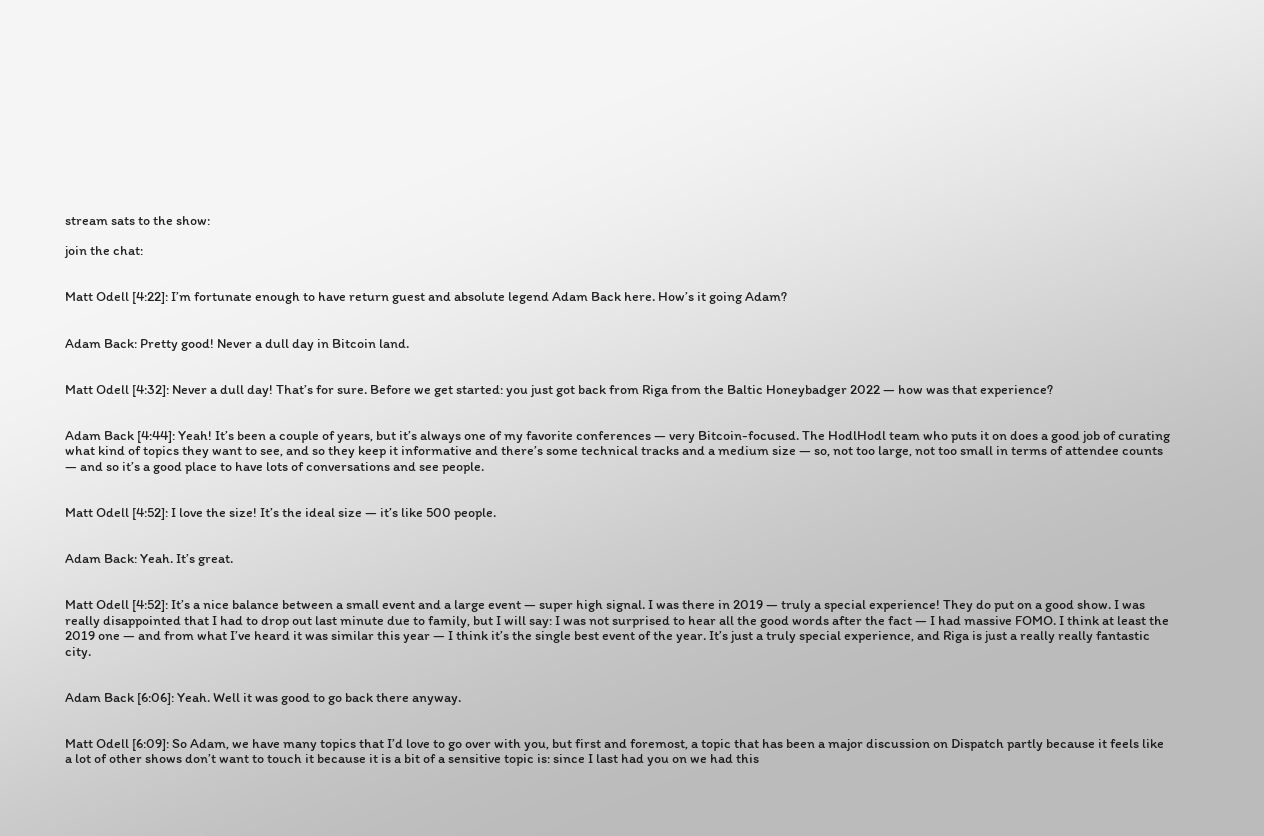stream sats to the show:

join the chat:


Matt Odell [4:22]: I’m fortunate enough to have return guest and absolute legend Adam Back here. How’s it going Adam?


Adam Back: Pretty good! Never a dull day in Bitcoin land.


Matt Odell [4:32]: Never a dull day! That’s for sure. Before we get started: you just got back from Riga from the Baltic Honeybadger 2022 — how was that experience?


Adam Back [4:44]: Yeah! It’s been a couple of years, but it’s always one of my favorite conferences — very Bitcoin-focused. The HodlHodl team who puts it on does a good job of curating what kind of topics they want to see, and so they keep it informative and there’s some technical tracks and a medium size — so, not too large, not too small in terms of attendee counts — and so it’s a good place to have lots of conversations and see people.


Matt Odell [4:52]: I love the size! It’s the ideal size — it’s like 500 people.


Adam Back: Yeah. It’s great.


Matt Odell [4:52]: It’s a nice balance between a small event and a large event — super high signal. I was there in 2019 — truly a special experience! They do put on a good show. I was really disappointed that I had to drop out last minute due to family, but I will say: I was not surprised to hear all the good words after the fact — I had massive FOMO. I think at least the 2019 one — and from what I’ve heard it was similar this year — I think it’s the single best event of the year. It’s just a truly special experience, and Riga is just a really really fantastic city.


Adam Back [6:06]: Yeah. Well it was good to go back there anyway.


Matt Odell [6:09]: So Adam, we have many topics that I’d love to go over with you, but first and foremost, a topic that has been a major discussion on Dispatch partly because it feels like a lot of other shows don’t want to touch it because it is a bit of a sensitive topic is: since I last had you on we had this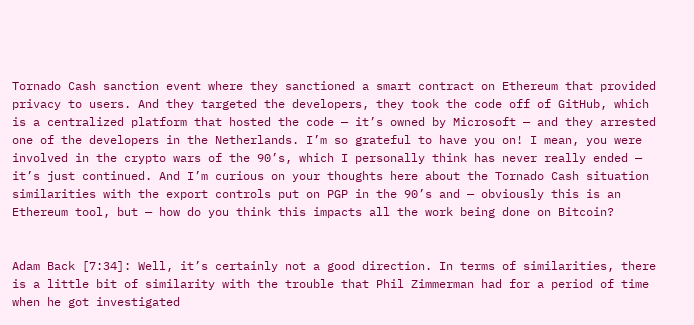Tornado Cash sanction event where they sanctioned a smart contract on Ethereum that provided privacy to users. And they targeted the developers, they took the code off of GitHub, which is a centralized platform that hosted the code — it’s owned by Microsoft — and they arrested one of the developers in the Netherlands. I’m so grateful to have you on! I mean, you were involved in the crypto wars of the 90’s, which I personally think has never really ended — it’s just continued. And I’m curious on your thoughts here about the Tornado Cash situation similarities with the export controls put on PGP in the 90’s and — obviously this is an Ethereum tool, but — how do you think this impacts all the work being done on Bitcoin?


Adam Back [7:34]: Well, it’s certainly not a good direction. In terms of similarities, there is a little bit of similarity with the trouble that Phil Zimmerman had for a period of time when he got investigated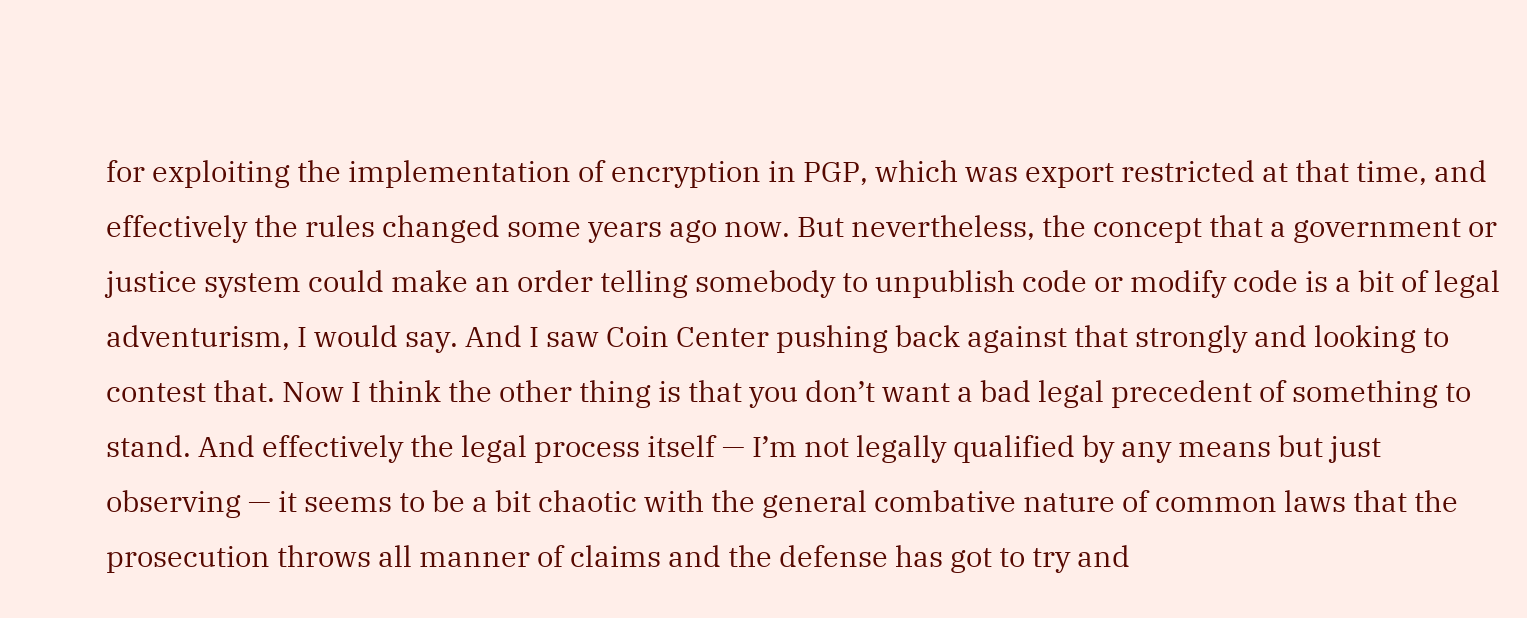for exploiting the implementation of encryption in PGP, which was export restricted at that time, and effectively the rules changed some years ago now. But nevertheless, the concept that a government or justice system could make an order telling somebody to unpublish code or modify code is a bit of legal adventurism, I would say. And I saw Coin Center pushing back against that strongly and looking to contest that. Now I think the other thing is that you don’t want a bad legal precedent of something to stand. And effectively the legal process itself — I’m not legally qualified by any means but just observing — it seems to be a bit chaotic with the general combative nature of common laws that the prosecution throws all manner of claims and the defense has got to try and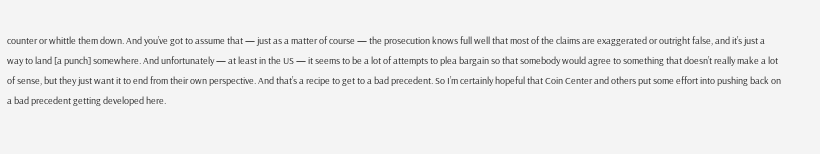counter or whittle them down. And you’ve got to assume that — just as a matter of course — the prosecution knows full well that most of the claims are exaggerated or outright false, and it’s just a way to land [a punch] somewhere. And unfortunately — at least in the US — it seems to be a lot of attempts to plea bargain so that somebody would agree to something that doesn’t really make a lot of sense, but they just want it to end from their own perspective. And that’s a recipe to get to a bad precedent. So I’m certainly hopeful that Coin Center and others put some effort into pushing back on a bad precedent getting developed here.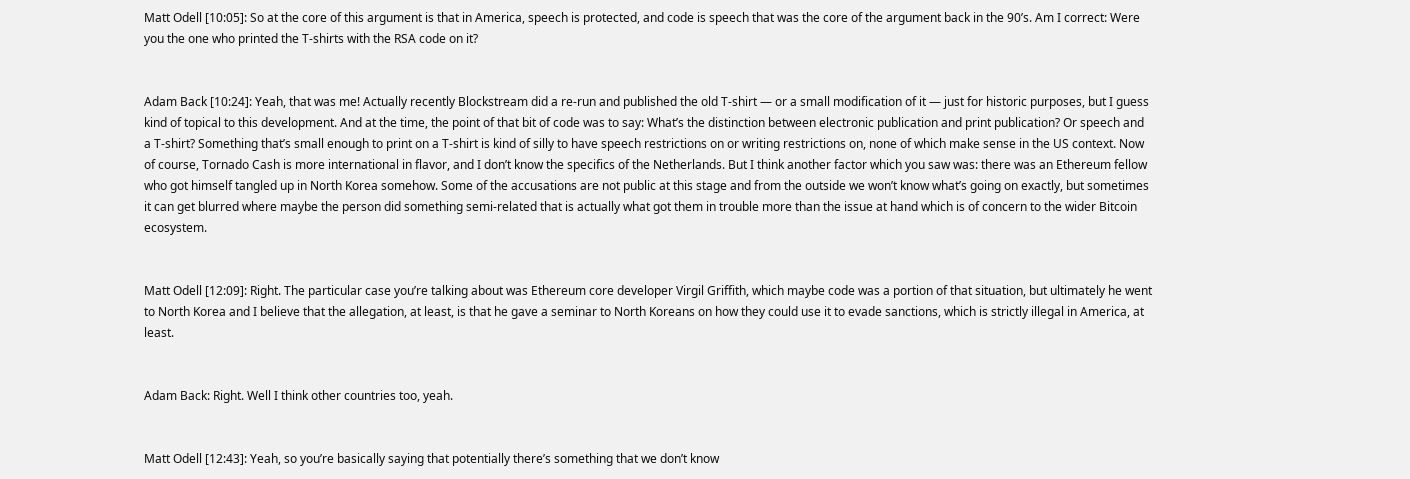Matt Odell [10:05]: So at the core of this argument is that in America, speech is protected, and code is speech that was the core of the argument back in the 90’s. Am I correct: Were you the one who printed the T-shirts with the RSA code on it?


Adam Back [10:24]: Yeah, that was me! Actually recently Blockstream did a re-run and published the old T-shirt — or a small modification of it — just for historic purposes, but I guess kind of topical to this development. And at the time, the point of that bit of code was to say: What’s the distinction between electronic publication and print publication? Or speech and a T-shirt? Something that’s small enough to print on a T-shirt is kind of silly to have speech restrictions on or writing restrictions on, none of which make sense in the US context. Now of course, Tornado Cash is more international in flavor, and I don’t know the specifics of the Netherlands. But I think another factor which you saw was: there was an Ethereum fellow who got himself tangled up in North Korea somehow. Some of the accusations are not public at this stage and from the outside we won’t know what’s going on exactly, but sometimes it can get blurred where maybe the person did something semi-related that is actually what got them in trouble more than the issue at hand which is of concern to the wider Bitcoin ecosystem.


Matt Odell [12:09]: Right. The particular case you’re talking about was Ethereum core developer Virgil Griffith, which maybe code was a portion of that situation, but ultimately he went to North Korea and I believe that the allegation, at least, is that he gave a seminar to North Koreans on how they could use it to evade sanctions, which is strictly illegal in America, at least.


Adam Back: Right. Well I think other countries too, yeah.


Matt Odell [12:43]: Yeah, so you’re basically saying that potentially there’s something that we don’t know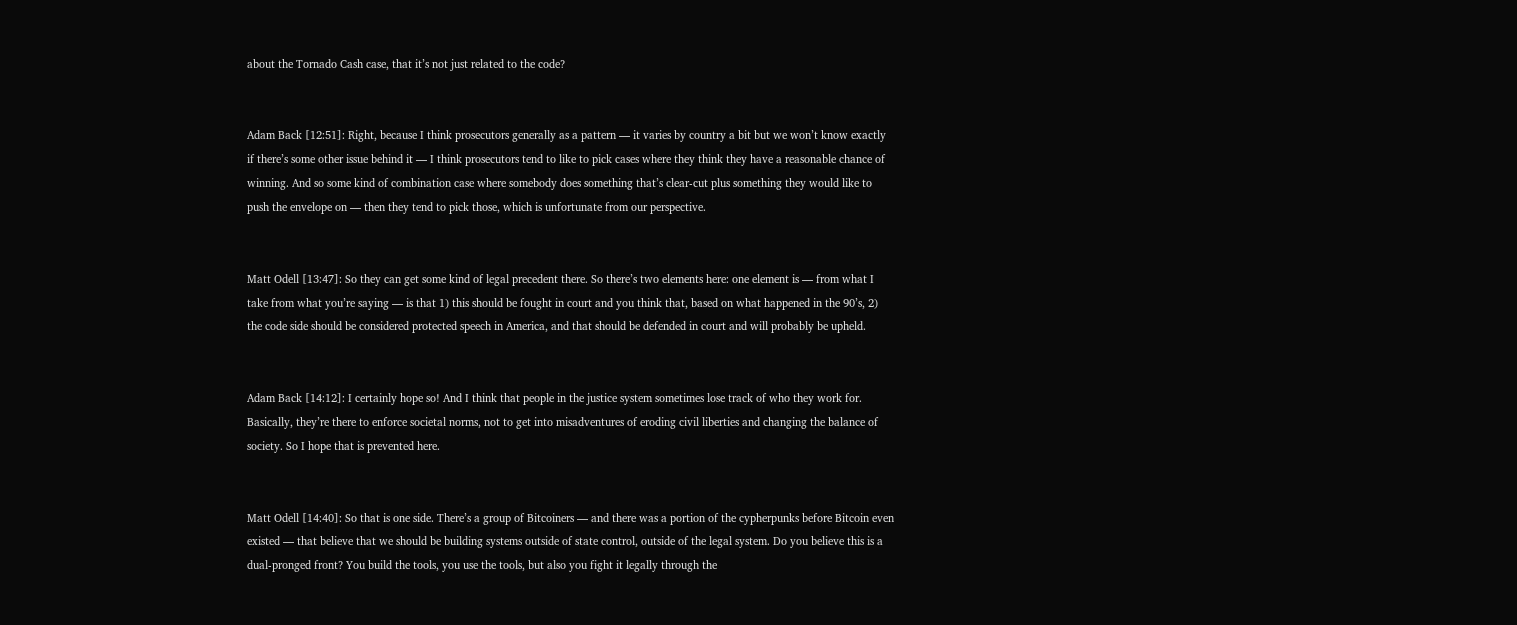about the Tornado Cash case, that it’s not just related to the code?


Adam Back [12:51]: Right, because I think prosecutors generally as a pattern — it varies by country a bit but we won’t know exactly if there’s some other issue behind it — I think prosecutors tend to like to pick cases where they think they have a reasonable chance of winning. And so some kind of combination case where somebody does something that’s clear-cut plus something they would like to push the envelope on — then they tend to pick those, which is unfortunate from our perspective.


Matt Odell [13:47]: So they can get some kind of legal precedent there. So there’s two elements here: one element is — from what I take from what you’re saying — is that 1) this should be fought in court and you think that, based on what happened in the 90’s, 2) the code side should be considered protected speech in America, and that should be defended in court and will probably be upheld.


Adam Back [14:12]: I certainly hope so! And I think that people in the justice system sometimes lose track of who they work for. Basically, they’re there to enforce societal norms, not to get into misadventures of eroding civil liberties and changing the balance of society. So I hope that is prevented here.


Matt Odell [14:40]: So that is one side. There’s a group of Bitcoiners — and there was a portion of the cypherpunks before Bitcoin even existed — that believe that we should be building systems outside of state control, outside of the legal system. Do you believe this is a dual-pronged front? You build the tools, you use the tools, but also you fight it legally through the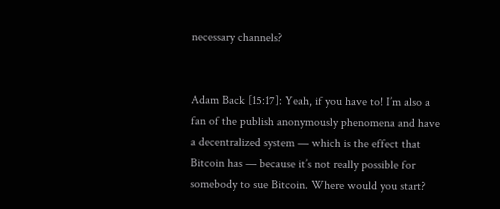necessary channels?


Adam Back [15:17]: Yeah, if you have to! I’m also a fan of the publish anonymously phenomena and have a decentralized system — which is the effect that Bitcoin has — because it’s not really possible for somebody to sue Bitcoin. Where would you start?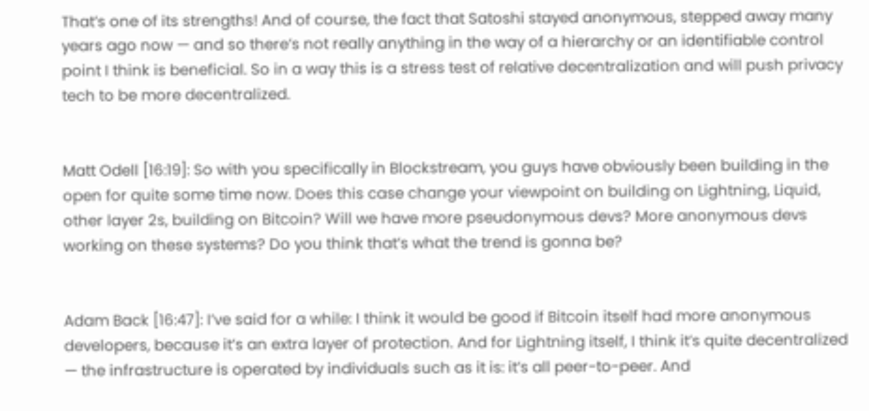That’s one of its strengths! And of course, the fact that Satoshi stayed anonymous, stepped away many years ago now — and so there’s not really anything in the way of a hierarchy or an identifiable control point I think is beneficial. So in a way this is a stress test of relative decentralization and will push privacy tech to be more decentralized.


Matt Odell [16:19]: So with you specifically in Blockstream, you guys have obviously been building in the open for quite some time now. Does this case change your viewpoint on building on Lightning, Liquid, other layer 2s, building on Bitcoin? Will we have more pseudonymous devs? More anonymous devs working on these systems? Do you think that’s what the trend is gonna be?


Adam Back [16:47]: I’ve said for a while: I think it would be good if Bitcoin itself had more anonymous developers, because it’s an extra layer of protection. And for Lightning itself, I think it’s quite decentralized — the infrastructure is operated by individuals such as it is: it’s all peer-to-peer. And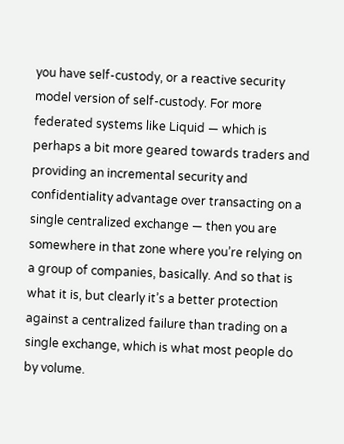you have self-custody, or a reactive security model version of self-custody. For more federated systems like Liquid — which is perhaps a bit more geared towards traders and providing an incremental security and confidentiality advantage over transacting on a single centralized exchange — then you are somewhere in that zone where you’re relying on a group of companies, basically. And so that is what it is, but clearly it’s a better protection against a centralized failure than trading on a single exchange, which is what most people do by volume.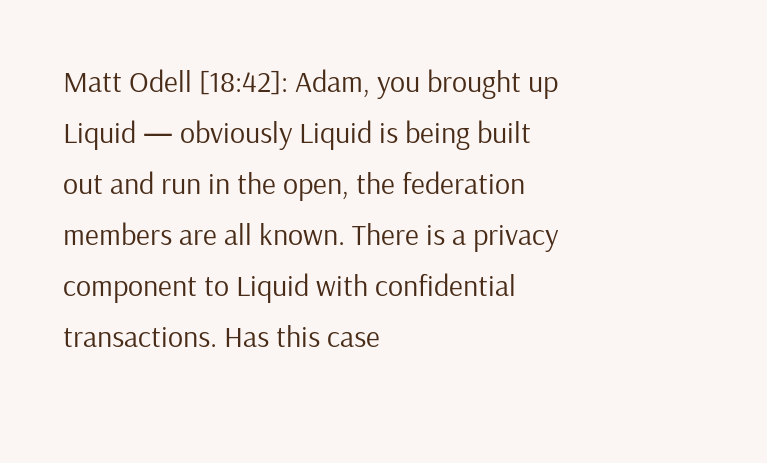Matt Odell [18:42]: Adam, you brought up Liquid — obviously Liquid is being built out and run in the open, the federation members are all known. There is a privacy component to Liquid with confidential transactions. Has this case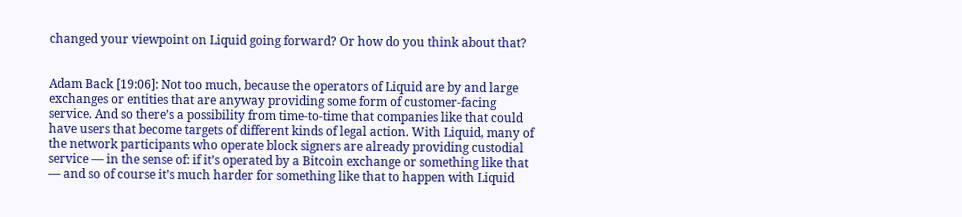changed your viewpoint on Liquid going forward? Or how do you think about that?


Adam Back [19:06]: Not too much, because the operators of Liquid are by and large exchanges or entities that are anyway providing some form of customer-facing service. And so there’s a possibility from time-to-time that companies like that could have users that become targets of different kinds of legal action. With Liquid, many of the network participants who operate block signers are already providing custodial service — in the sense of: if it’s operated by a Bitcoin exchange or something like that — and so of course it’s much harder for something like that to happen with Liquid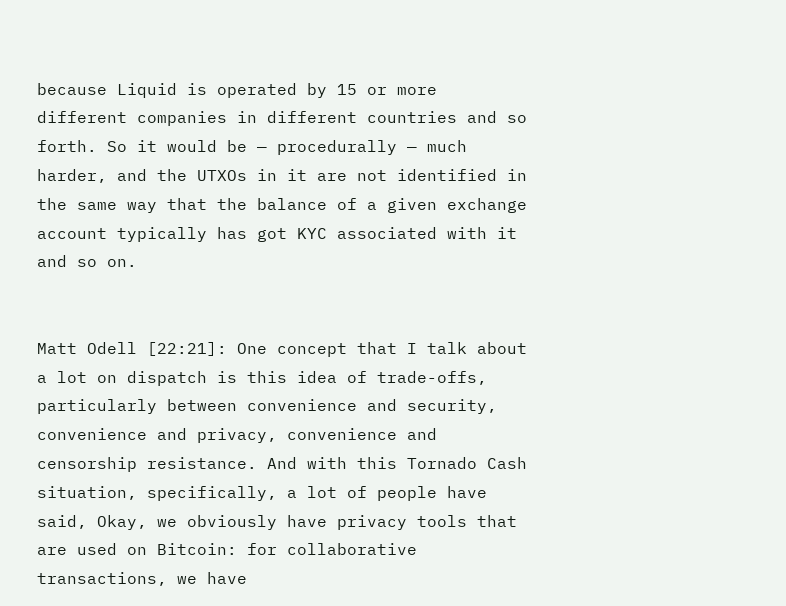because Liquid is operated by 15 or more different companies in different countries and so forth. So it would be — procedurally — much harder, and the UTXOs in it are not identified in the same way that the balance of a given exchange account typically has got KYC associated with it and so on.


Matt Odell [22:21]: One concept that I talk about a lot on dispatch is this idea of trade-offs, particularly between convenience and security, convenience and privacy, convenience and censorship resistance. And with this Tornado Cash situation, specifically, a lot of people have said, Okay, we obviously have privacy tools that are used on Bitcoin: for collaborative transactions, we have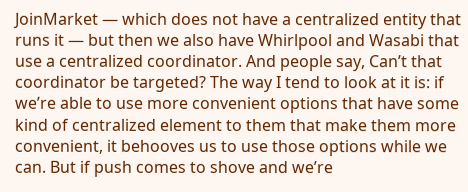JoinMarket — which does not have a centralized entity that runs it — but then we also have Whirlpool and Wasabi that use a centralized coordinator. And people say, Can’t that coordinator be targeted? The way I tend to look at it is: if we’re able to use more convenient options that have some kind of centralized element to them that make them more convenient, it behooves us to use those options while we can. But if push comes to shove and we’re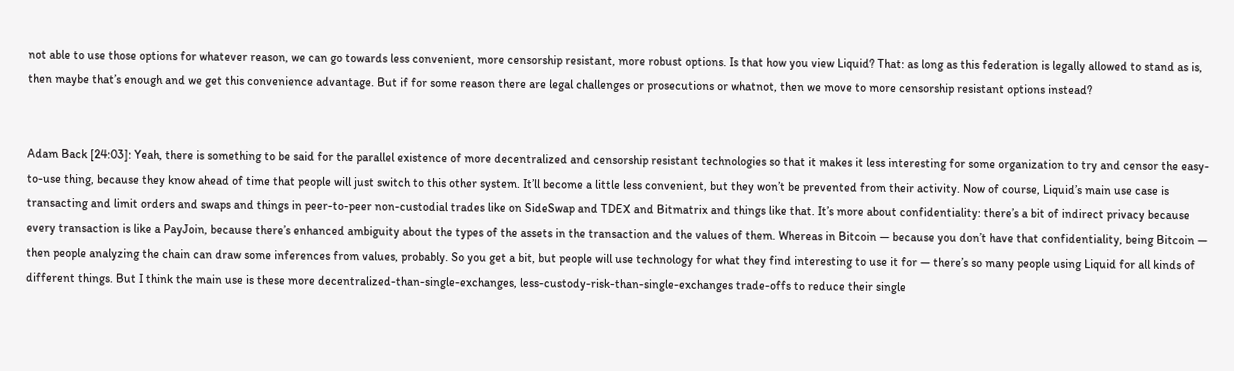not able to use those options for whatever reason, we can go towards less convenient, more censorship resistant, more robust options. Is that how you view Liquid? That: as long as this federation is legally allowed to stand as is, then maybe that’s enough and we get this convenience advantage. But if for some reason there are legal challenges or prosecutions or whatnot, then we move to more censorship resistant options instead?


Adam Back [24:03]: Yeah, there is something to be said for the parallel existence of more decentralized and censorship resistant technologies so that it makes it less interesting for some organization to try and censor the easy-to-use thing, because they know ahead of time that people will just switch to this other system. It’ll become a little less convenient, but they won’t be prevented from their activity. Now of course, Liquid’s main use case is transacting and limit orders and swaps and things in peer-to-peer non-custodial trades like on SideSwap and TDEX and Bitmatrix and things like that. It’s more about confidentiality: there’s a bit of indirect privacy because every transaction is like a PayJoin, because there’s enhanced ambiguity about the types of the assets in the transaction and the values of them. Whereas in Bitcoin — because you don’t have that confidentiality, being Bitcoin — then people analyzing the chain can draw some inferences from values, probably. So you get a bit, but people will use technology for what they find interesting to use it for — there’s so many people using Liquid for all kinds of different things. But I think the main use is these more decentralized-than-single-exchanges, less-custody-risk-than-single-exchanges trade-offs to reduce their single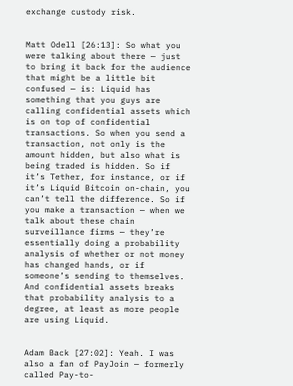exchange custody risk.


Matt Odell [26:13]: So what you were talking about there — just to bring it back for the audience that might be a little bit confused — is: Liquid has something that you guys are calling confidential assets which is on top of confidential transactions. So when you send a transaction, not only is the amount hidden, but also what is being traded is hidden. So if it’s Tether, for instance, or if it’s Liquid Bitcoin on-chain, you can’t tell the difference. So if you make a transaction — when we talk about these chain surveillance firms — they’re essentially doing a probability analysis of whether or not money has changed hands, or if someone’s sending to themselves. And confidential assets breaks that probability analysis to a degree, at least as more people are using Liquid.


Adam Back [27:02]: Yeah. I was also a fan of PayJoin — formerly called Pay-to-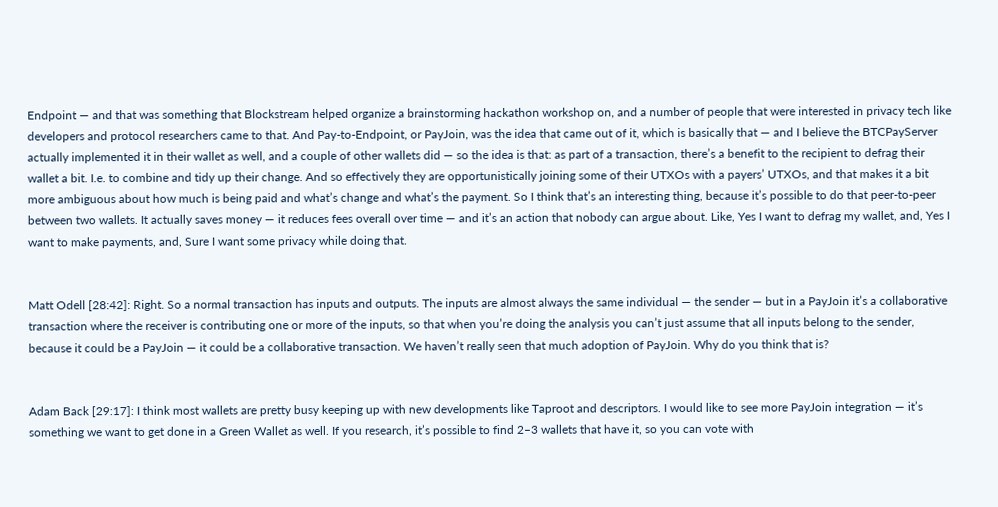Endpoint — and that was something that Blockstream helped organize a brainstorming hackathon workshop on, and a number of people that were interested in privacy tech like developers and protocol researchers came to that. And Pay-to-Endpoint, or PayJoin, was the idea that came out of it, which is basically that — and I believe the BTCPayServer actually implemented it in their wallet as well, and a couple of other wallets did — so the idea is that: as part of a transaction, there’s a benefit to the recipient to defrag their wallet a bit. I.e. to combine and tidy up their change. And so effectively they are opportunistically joining some of their UTXOs with a payers’ UTXOs, and that makes it a bit more ambiguous about how much is being paid and what’s change and what’s the payment. So I think that’s an interesting thing, because it’s possible to do that peer-to-peer between two wallets. It actually saves money — it reduces fees overall over time — and it’s an action that nobody can argue about. Like, Yes I want to defrag my wallet, and, Yes I want to make payments, and, Sure I want some privacy while doing that.


Matt Odell [28:42]: Right. So a normal transaction has inputs and outputs. The inputs are almost always the same individual — the sender — but in a PayJoin it’s a collaborative transaction where the receiver is contributing one or more of the inputs, so that when you’re doing the analysis you can’t just assume that all inputs belong to the sender, because it could be a PayJoin — it could be a collaborative transaction. We haven’t really seen that much adoption of PayJoin. Why do you think that is?


Adam Back [29:17]: I think most wallets are pretty busy keeping up with new developments like Taproot and descriptors. I would like to see more PayJoin integration — it’s something we want to get done in a Green Wallet as well. If you research, it’s possible to find 2–3 wallets that have it, so you can vote with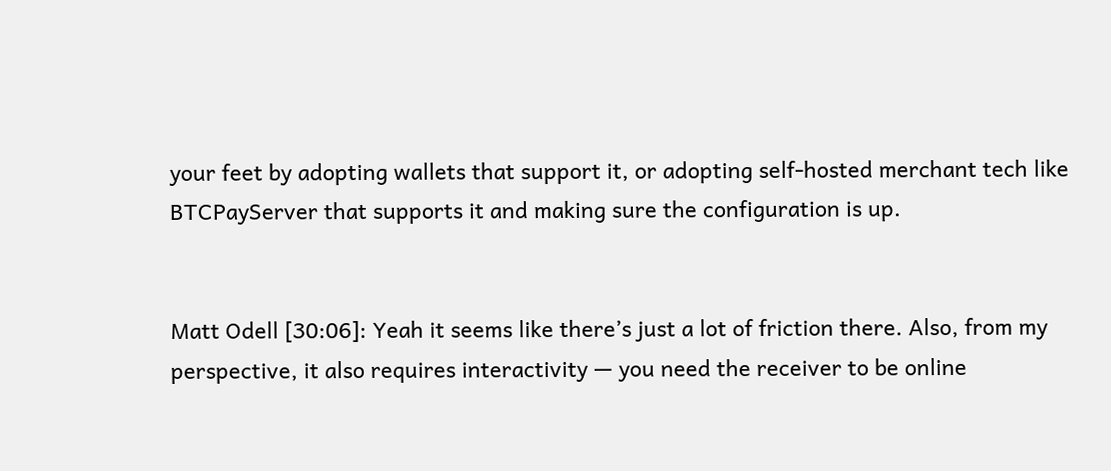your feet by adopting wallets that support it, or adopting self-hosted merchant tech like BTCPayServer that supports it and making sure the configuration is up.


Matt Odell [30:06]: Yeah it seems like there’s just a lot of friction there. Also, from my perspective, it also requires interactivity — you need the receiver to be online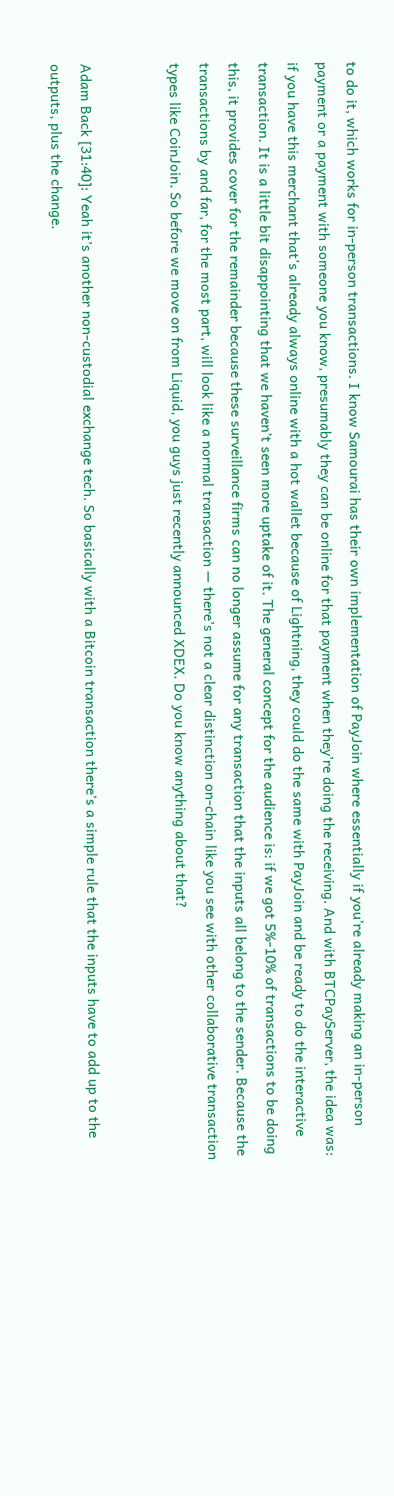to do it, which works for in-person transactions. I know Samourai has their own implementation of PayJoin where essentially if you’re already making an in-person payment or a payment with someone you know, presumably they can be online for that payment when they’re doing the receiving. And with BTCPayServer, the idea was: if you have this merchant that’s already always online with a hot wallet because of Lightning, they could do the same with PayJoin and be ready to do the interactive transaction. It is a little bit disappointing that we haven’t seen more uptake of it. The general concept for the audience is: if we got 5%-10% of transactions to be doing this, it provides cover for the remainder because these surveillance firms can no longer assume for any transaction that the inputs all belong to the sender. Because the transactions by and far, for the most part, will look like a normal transaction — there’s not a clear distinction on-chain like you see with other collaborative transaction types like CoinJoin. So before we move on from Liquid, you guys just recently announced XDEX. Do you know anything about that?


Adam Back [31:40]: Yeah it’s another non-custodial exchange tech. So basically with a Bitcoin transaction there’s a simple rule that the inputs have to add up to the outputs, plus the change.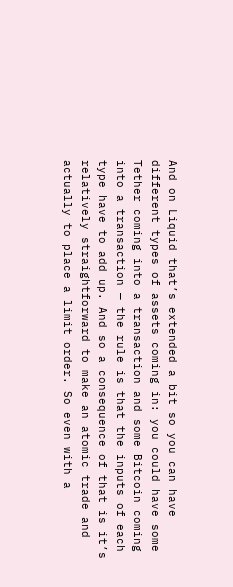And on Liquid that’s extended a bit so you can have different types of assets coming in: you could have some Tether coming into a transaction and some Bitcoin coming into a transaction — the rule is that the inputs of each type have to add up. And so a consequence of that is it’s relatively straightforward to make an atomic trade and actually to place a limit order. So even with a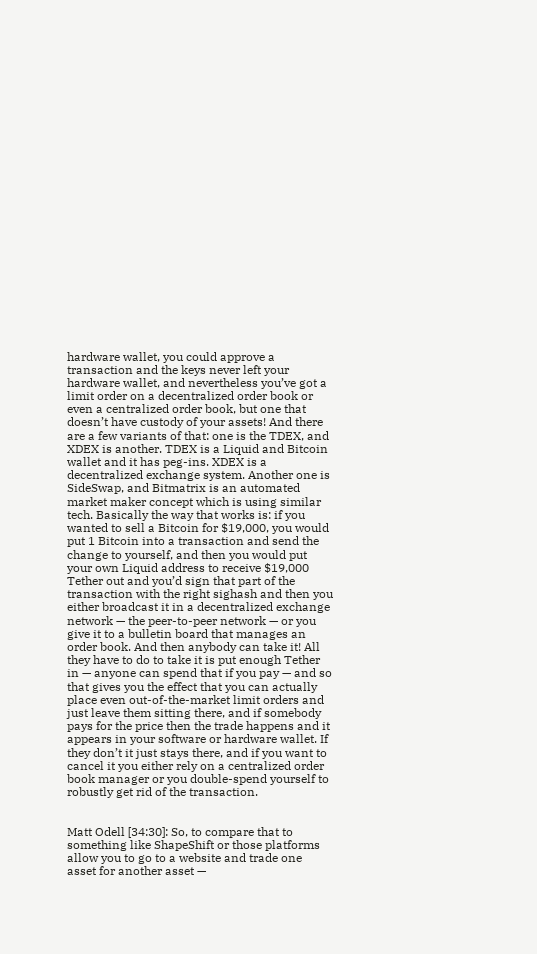hardware wallet, you could approve a transaction and the keys never left your hardware wallet, and nevertheless you’ve got a limit order on a decentralized order book or even a centralized order book, but one that doesn’t have custody of your assets! And there are a few variants of that: one is the TDEX, and XDEX is another. TDEX is a Liquid and Bitcoin wallet and it has peg-ins. XDEX is a decentralized exchange system. Another one is SideSwap, and Bitmatrix is an automated market maker concept which is using similar tech. Basically the way that works is: if you wanted to sell a Bitcoin for $19,000, you would put 1 Bitcoin into a transaction and send the change to yourself, and then you would put your own Liquid address to receive $19,000 Tether out and you’d sign that part of the transaction with the right sighash and then you either broadcast it in a decentralized exchange network — the peer-to-peer network — or you give it to a bulletin board that manages an order book. And then anybody can take it! All they have to do to take it is put enough Tether in — anyone can spend that if you pay — and so that gives you the effect that you can actually place even out-of-the-market limit orders and just leave them sitting there, and if somebody pays for the price then the trade happens and it appears in your software or hardware wallet. If they don’t it just stays there, and if you want to cancel it you either rely on a centralized order book manager or you double-spend yourself to robustly get rid of the transaction.


Matt Odell [34:30]: So, to compare that to something like ShapeShift or those platforms allow you to go to a website and trade one asset for another asset —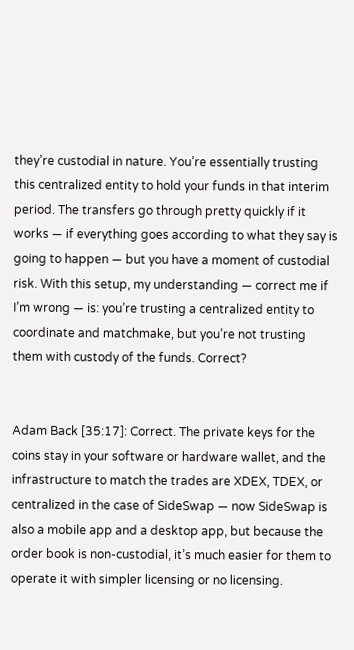they’re custodial in nature. You’re essentially trusting this centralized entity to hold your funds in that interim period. The transfers go through pretty quickly if it works — if everything goes according to what they say is going to happen — but you have a moment of custodial risk. With this setup, my understanding — correct me if I’m wrong — is: you’re trusting a centralized entity to coordinate and matchmake, but you’re not trusting them with custody of the funds. Correct?


Adam Back [35:17]: Correct. The private keys for the coins stay in your software or hardware wallet, and the infrastructure to match the trades are XDEX, TDEX, or centralized in the case of SideSwap — now SideSwap is also a mobile app and a desktop app, but because the order book is non-custodial, it’s much easier for them to operate it with simpler licensing or no licensing.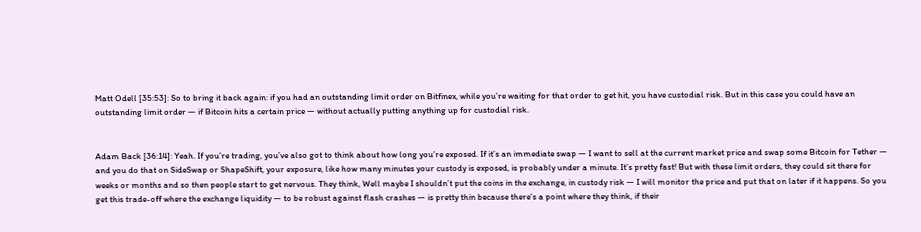Matt Odell [35:53]: So to bring it back again: if you had an outstanding limit order on Bitfinex, while you’re waiting for that order to get hit, you have custodial risk. But in this case you could have an outstanding limit order — if Bitcoin hits a certain price — without actually putting anything up for custodial risk.


Adam Back [36:14]: Yeah. If you’re trading, you’ve also got to think about how long you’re exposed. If it’s an immediate swap — I want to sell at the current market price and swap some Bitcoin for Tether — and you do that on SideSwap or ShapeShift, your exposure, like how many minutes your custody is exposed, is probably under a minute. It’s pretty fast! But with these limit orders, they could sit there for weeks or months and so then people start to get nervous. They think, Well maybe I shouldn’t put the coins in the exchange, in custody risk — I will monitor the price and put that on later if it happens. So you get this trade-off where the exchange liquidity — to be robust against flash crashes — is pretty thin because there’s a point where they think, if their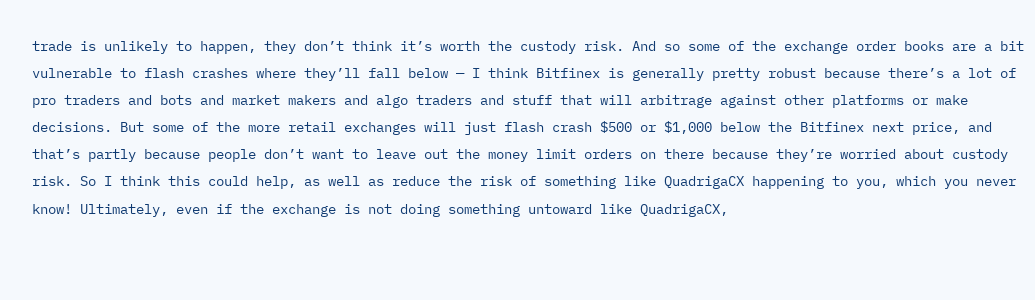trade is unlikely to happen, they don’t think it’s worth the custody risk. And so some of the exchange order books are a bit vulnerable to flash crashes where they’ll fall below — I think Bitfinex is generally pretty robust because there’s a lot of pro traders and bots and market makers and algo traders and stuff that will arbitrage against other platforms or make decisions. But some of the more retail exchanges will just flash crash $500 or $1,000 below the Bitfinex next price, and that’s partly because people don’t want to leave out the money limit orders on there because they’re worried about custody risk. So I think this could help, as well as reduce the risk of something like QuadrigaCX happening to you, which you never know! Ultimately, even if the exchange is not doing something untoward like QuadrigaCX,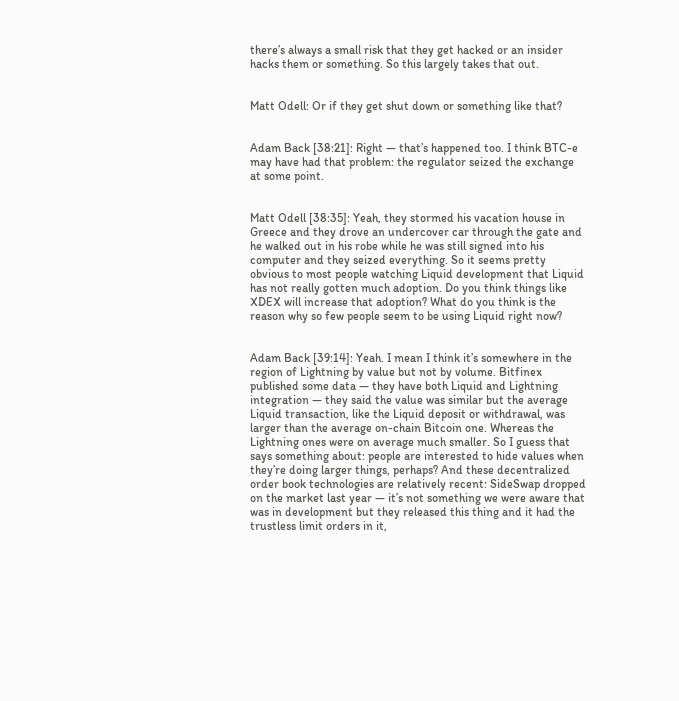there’s always a small risk that they get hacked or an insider hacks them or something. So this largely takes that out.


Matt Odell: Or if they get shut down or something like that?


Adam Back [38:21]: Right — that’s happened too. I think BTC-e may have had that problem: the regulator seized the exchange at some point.


Matt Odell [38:35]: Yeah, they stormed his vacation house in Greece and they drove an undercover car through the gate and he walked out in his robe while he was still signed into his computer and they seized everything. So it seems pretty obvious to most people watching Liquid development that Liquid has not really gotten much adoption. Do you think things like XDEX will increase that adoption? What do you think is the reason why so few people seem to be using Liquid right now?


Adam Back [39:14]: Yeah. I mean I think it’s somewhere in the region of Lightning by value but not by volume. Bitfinex published some data — they have both Liquid and Lightning integration — they said the value was similar but the average Liquid transaction, like the Liquid deposit or withdrawal, was larger than the average on-chain Bitcoin one. Whereas the Lightning ones were on average much smaller. So I guess that says something about: people are interested to hide values when they’re doing larger things, perhaps? And these decentralized order book technologies are relatively recent: SideSwap dropped on the market last year — it’s not something we were aware that was in development but they released this thing and it had the trustless limit orders in it,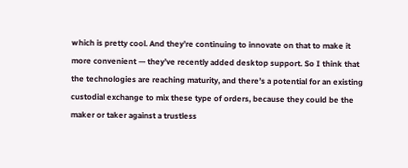which is pretty cool. And they’re continuing to innovate on that to make it more convenient — they’ve recently added desktop support. So I think that the technologies are reaching maturity, and there’s a potential for an existing custodial exchange to mix these type of orders, because they could be the maker or taker against a trustless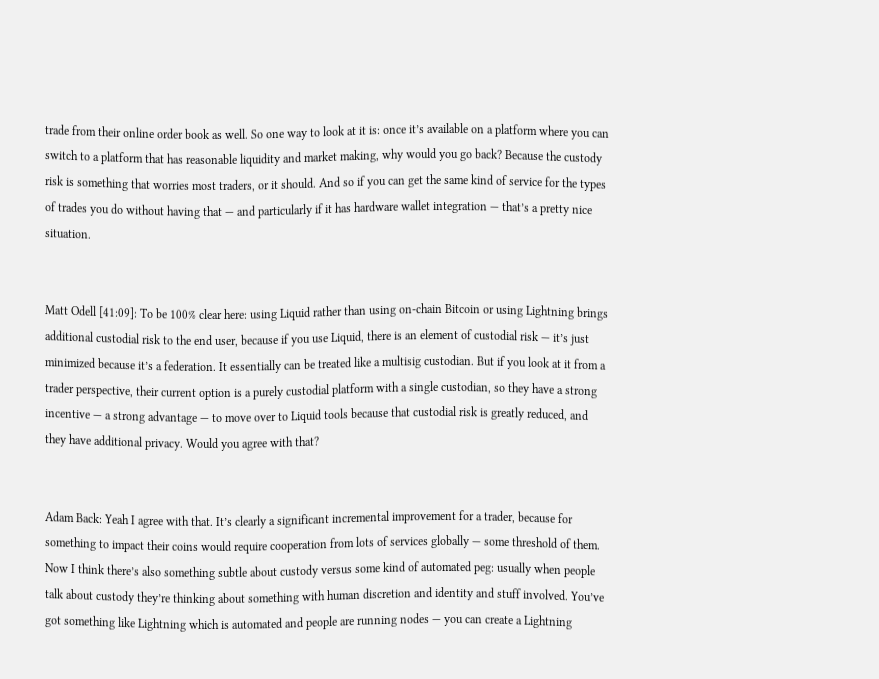trade from their online order book as well. So one way to look at it is: once it’s available on a platform where you can switch to a platform that has reasonable liquidity and market making, why would you go back? Because the custody risk is something that worries most traders, or it should. And so if you can get the same kind of service for the types of trades you do without having that — and particularly if it has hardware wallet integration — that’s a pretty nice situation.


Matt Odell [41:09]: To be 100% clear here: using Liquid rather than using on-chain Bitcoin or using Lightning brings additional custodial risk to the end user, because if you use Liquid, there is an element of custodial risk — it’s just minimized because it’s a federation. It essentially can be treated like a multisig custodian. But if you look at it from a trader perspective, their current option is a purely custodial platform with a single custodian, so they have a strong incentive — a strong advantage — to move over to Liquid tools because that custodial risk is greatly reduced, and they have additional privacy. Would you agree with that?


Adam Back: Yeah I agree with that. It’s clearly a significant incremental improvement for a trader, because for something to impact their coins would require cooperation from lots of services globally — some threshold of them. Now I think there’s also something subtle about custody versus some kind of automated peg: usually when people talk about custody they’re thinking about something with human discretion and identity and stuff involved. You’ve got something like Lightning which is automated and people are running nodes — you can create a Lightning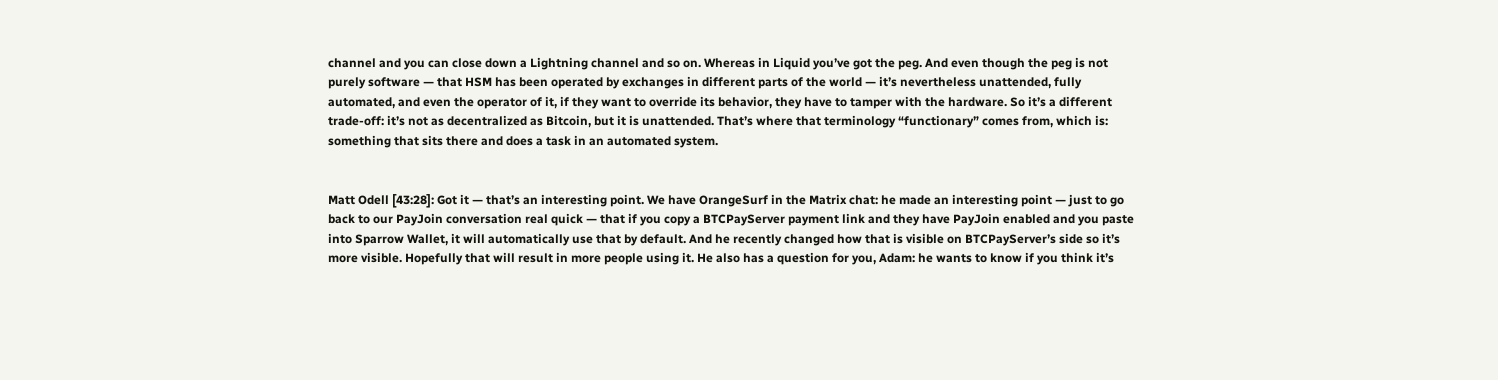channel and you can close down a Lightning channel and so on. Whereas in Liquid you’ve got the peg. And even though the peg is not purely software — that HSM has been operated by exchanges in different parts of the world — it’s nevertheless unattended, fully automated, and even the operator of it, if they want to override its behavior, they have to tamper with the hardware. So it’s a different trade-off: it’s not as decentralized as Bitcoin, but it is unattended. That’s where that terminology “functionary” comes from, which is: something that sits there and does a task in an automated system.


Matt Odell [43:28]: Got it — that’s an interesting point. We have OrangeSurf in the Matrix chat: he made an interesting point — just to go back to our PayJoin conversation real quick — that if you copy a BTCPayServer payment link and they have PayJoin enabled and you paste into Sparrow Wallet, it will automatically use that by default. And he recently changed how that is visible on BTCPayServer’s side so it’s more visible. Hopefully that will result in more people using it. He also has a question for you, Adam: he wants to know if you think it’s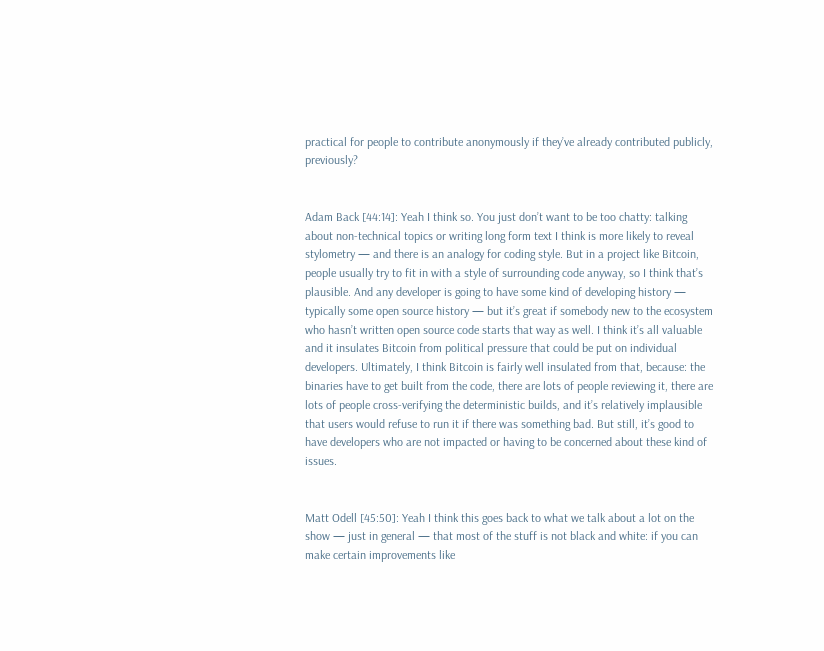practical for people to contribute anonymously if they’ve already contributed publicly, previously?


Adam Back [44:14]: Yeah I think so. You just don’t want to be too chatty: talking about non-technical topics or writing long form text I think is more likely to reveal stylometry — and there is an analogy for coding style. But in a project like Bitcoin, people usually try to fit in with a style of surrounding code anyway, so I think that’s plausible. And any developer is going to have some kind of developing history — typically some open source history — but it’s great if somebody new to the ecosystem who hasn’t written open source code starts that way as well. I think it’s all valuable and it insulates Bitcoin from political pressure that could be put on individual developers. Ultimately, I think Bitcoin is fairly well insulated from that, because: the binaries have to get built from the code, there are lots of people reviewing it, there are lots of people cross-verifying the deterministic builds, and it’s relatively implausible that users would refuse to run it if there was something bad. But still, it’s good to have developers who are not impacted or having to be concerned about these kind of issues.


Matt Odell [45:50]: Yeah I think this goes back to what we talk about a lot on the show — just in general — that most of the stuff is not black and white: if you can make certain improvements like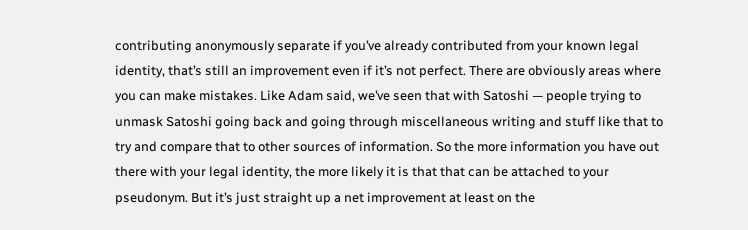contributing anonymously separate if you’ve already contributed from your known legal identity, that’s still an improvement even if it’s not perfect. There are obviously areas where you can make mistakes. Like Adam said, we’ve seen that with Satoshi — people trying to unmask Satoshi going back and going through miscellaneous writing and stuff like that to try and compare that to other sources of information. So the more information you have out there with your legal identity, the more likely it is that that can be attached to your pseudonym. But it’s just straight up a net improvement at least on the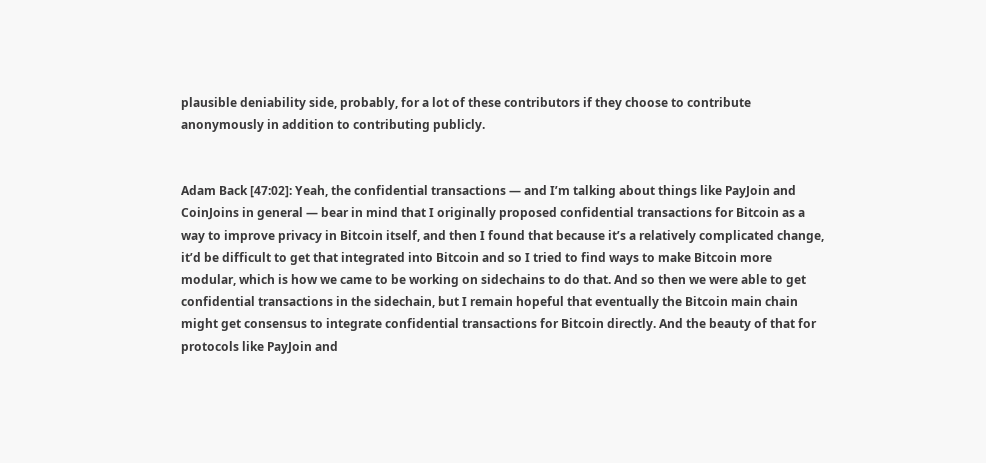plausible deniability side, probably, for a lot of these contributors if they choose to contribute anonymously in addition to contributing publicly.


Adam Back [47:02]: Yeah, the confidential transactions — and I’m talking about things like PayJoin and CoinJoins in general — bear in mind that I originally proposed confidential transactions for Bitcoin as a way to improve privacy in Bitcoin itself, and then I found that because it’s a relatively complicated change, it’d be difficult to get that integrated into Bitcoin and so I tried to find ways to make Bitcoin more modular, which is how we came to be working on sidechains to do that. And so then we were able to get confidential transactions in the sidechain, but I remain hopeful that eventually the Bitcoin main chain might get consensus to integrate confidential transactions for Bitcoin directly. And the beauty of that for protocols like PayJoin and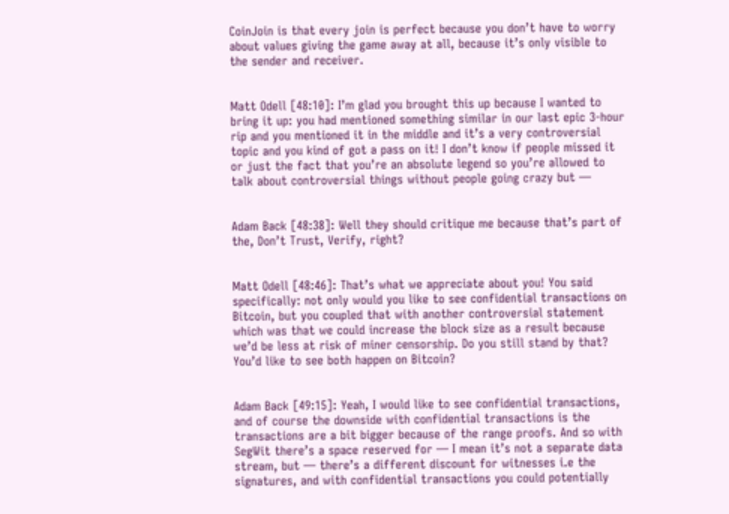CoinJoin is that every join is perfect because you don’t have to worry about values giving the game away at all, because it’s only visible to the sender and receiver.


Matt Odell [48:10]: I’m glad you brought this up because I wanted to bring it up: you had mentioned something similar in our last epic 3-hour rip and you mentioned it in the middle and it’s a very controversial topic and you kind of got a pass on it! I don’t know if people missed it or just the fact that you’re an absolute legend so you’re allowed to talk about controversial things without people going crazy but —


Adam Back [48:38]: Well they should critique me because that’s part of the, Don’t Trust, Verify, right?


Matt Odell [48:46]: That’s what we appreciate about you! You said specifically: not only would you like to see confidential transactions on Bitcoin, but you coupled that with another controversial statement which was that we could increase the block size as a result because we’d be less at risk of miner censorship. Do you still stand by that? You’d like to see both happen on Bitcoin?


Adam Back [49:15]: Yeah, I would like to see confidential transactions, and of course the downside with confidential transactions is the transactions are a bit bigger because of the range proofs. And so with SegWit there’s a space reserved for — I mean it’s not a separate data stream, but — there’s a different discount for witnesses i.e the signatures, and with confidential transactions you could potentially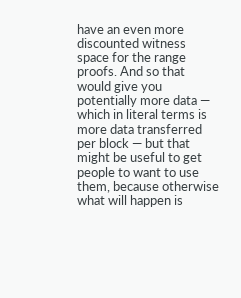have an even more discounted witness space for the range proofs. And so that would give you potentially more data — which in literal terms is more data transferred per block — but that might be useful to get people to want to use them, because otherwise what will happen is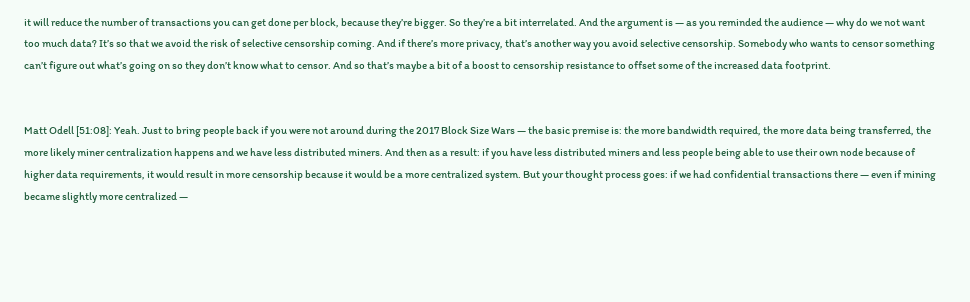it will reduce the number of transactions you can get done per block, because they’re bigger. So they’re a bit interrelated. And the argument is — as you reminded the audience — why do we not want too much data? It’s so that we avoid the risk of selective censorship coming. And if there’s more privacy, that’s another way you avoid selective censorship. Somebody who wants to censor something can’t figure out what’s going on so they don’t know what to censor. And so that’s maybe a bit of a boost to censorship resistance to offset some of the increased data footprint.


Matt Odell [51:08]: Yeah. Just to bring people back if you were not around during the 2017 Block Size Wars — the basic premise is: the more bandwidth required, the more data being transferred, the more likely miner centralization happens and we have less distributed miners. And then as a result: if you have less distributed miners and less people being able to use their own node because of higher data requirements, it would result in more censorship because it would be a more centralized system. But your thought process goes: if we had confidential transactions there — even if mining became slightly more centralized —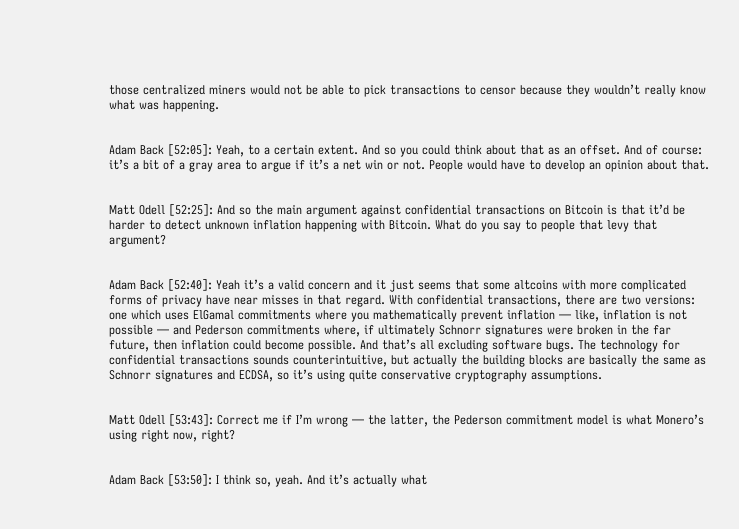those centralized miners would not be able to pick transactions to censor because they wouldn’t really know what was happening.


Adam Back [52:05]: Yeah, to a certain extent. And so you could think about that as an offset. And of course: it’s a bit of a gray area to argue if it’s a net win or not. People would have to develop an opinion about that.


Matt Odell [52:25]: And so the main argument against confidential transactions on Bitcoin is that it’d be harder to detect unknown inflation happening with Bitcoin. What do you say to people that levy that argument?


Adam Back [52:40]: Yeah it’s a valid concern and it just seems that some altcoins with more complicated forms of privacy have near misses in that regard. With confidential transactions, there are two versions: one which uses ElGamal commitments where you mathematically prevent inflation — like, inflation is not possible — and Pederson commitments where, if ultimately Schnorr signatures were broken in the far future, then inflation could become possible. And that’s all excluding software bugs. The technology for confidential transactions sounds counterintuitive, but actually the building blocks are basically the same as Schnorr signatures and ECDSA, so it’s using quite conservative cryptography assumptions.


Matt Odell [53:43]: Correct me if I’m wrong — the latter, the Pederson commitment model is what Monero’s using right now, right?


Adam Back [53:50]: I think so, yeah. And it’s actually what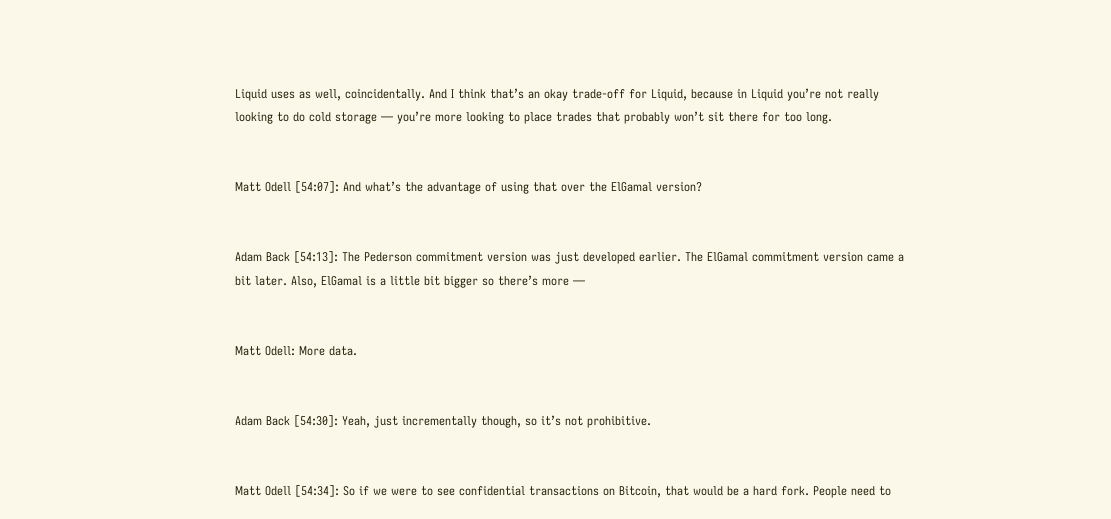Liquid uses as well, coincidentally. And I think that’s an okay trade-off for Liquid, because in Liquid you’re not really looking to do cold storage — you’re more looking to place trades that probably won’t sit there for too long.


Matt Odell [54:07]: And what’s the advantage of using that over the ElGamal version?


Adam Back [54:13]: The Pederson commitment version was just developed earlier. The ElGamal commitment version came a bit later. Also, ElGamal is a little bit bigger so there’s more —


Matt Odell: More data.


Adam Back [54:30]: Yeah, just incrementally though, so it’s not prohibitive.


Matt Odell [54:34]: So if we were to see confidential transactions on Bitcoin, that would be a hard fork. People need to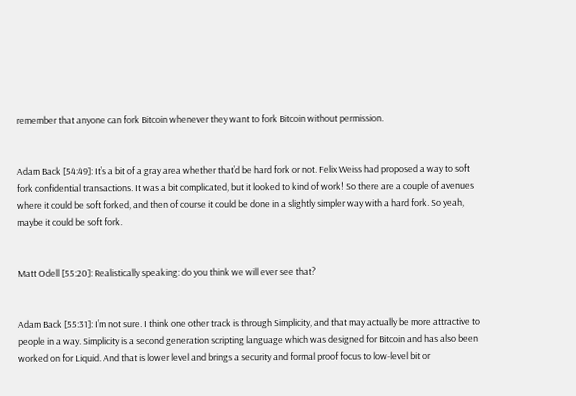remember that anyone can fork Bitcoin whenever they want to fork Bitcoin without permission.


Adam Back [54:49]: It’s a bit of a gray area whether that’d be hard fork or not. Felix Weiss had proposed a way to soft fork confidential transactions. It was a bit complicated, but it looked to kind of work! So there are a couple of avenues where it could be soft forked, and then of course it could be done in a slightly simpler way with a hard fork. So yeah, maybe it could be soft fork.


Matt Odell [55:20]: Realistically speaking: do you think we will ever see that?


Adam Back [55:31]: I’m not sure. I think one other track is through Simplicity, and that may actually be more attractive to people in a way. Simplicity is a second generation scripting language which was designed for Bitcoin and has also been worked on for Liquid. And that is lower level and brings a security and formal proof focus to low-level bit or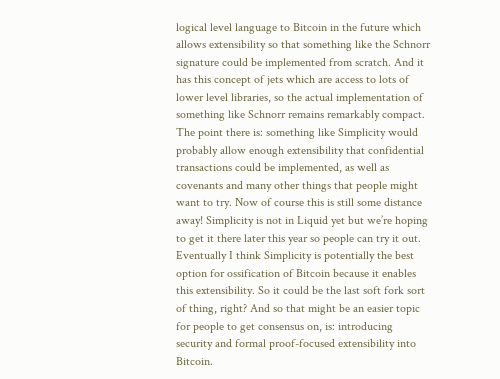logical level language to Bitcoin in the future which allows extensibility so that something like the Schnorr signature could be implemented from scratch. And it has this concept of jets which are access to lots of lower level libraries, so the actual implementation of something like Schnorr remains remarkably compact. The point there is: something like Simplicity would probably allow enough extensibility that confidential transactions could be implemented, as well as covenants and many other things that people might want to try. Now of course this is still some distance away! Simplicity is not in Liquid yet but we’re hoping to get it there later this year so people can try it out. Eventually I think Simplicity is potentially the best option for ossification of Bitcoin because it enables this extensibility. So it could be the last soft fork sort of thing, right? And so that might be an easier topic for people to get consensus on, is: introducing security and formal proof-focused extensibility into Bitcoin.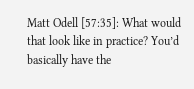Matt Odell [57:35]: What would that look like in practice? You’d basically have the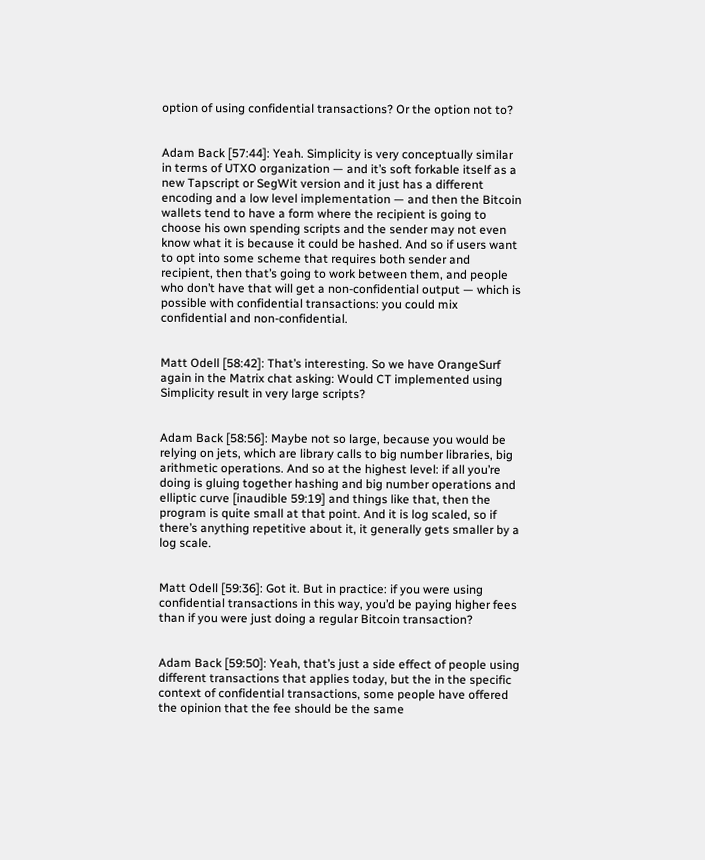option of using confidential transactions? Or the option not to?


Adam Back [57:44]: Yeah. Simplicity is very conceptually similar in terms of UTXO organization — and it’s soft forkable itself as a new Tapscript or SegWit version and it just has a different encoding and a low level implementation — and then the Bitcoin wallets tend to have a form where the recipient is going to choose his own spending scripts and the sender may not even know what it is because it could be hashed. And so if users want to opt into some scheme that requires both sender and recipient, then that’s going to work between them, and people who don’t have that will get a non-confidential output — which is possible with confidential transactions: you could mix confidential and non-confidential.


Matt Odell [58:42]: That’s interesting. So we have OrangeSurf again in the Matrix chat asking: Would CT implemented using Simplicity result in very large scripts?


Adam Back [58:56]: Maybe not so large, because you would be relying on jets, which are library calls to big number libraries, big arithmetic operations. And so at the highest level: if all you’re doing is gluing together hashing and big number operations and elliptic curve [inaudible 59:19] and things like that, then the program is quite small at that point. And it is log scaled, so if there’s anything repetitive about it, it generally gets smaller by a log scale.


Matt Odell [59:36]: Got it. But in practice: if you were using confidential transactions in this way, you’d be paying higher fees than if you were just doing a regular Bitcoin transaction?


Adam Back [59:50]: Yeah, that’s just a side effect of people using different transactions that applies today, but the in the specific context of confidential transactions, some people have offered the opinion that the fee should be the same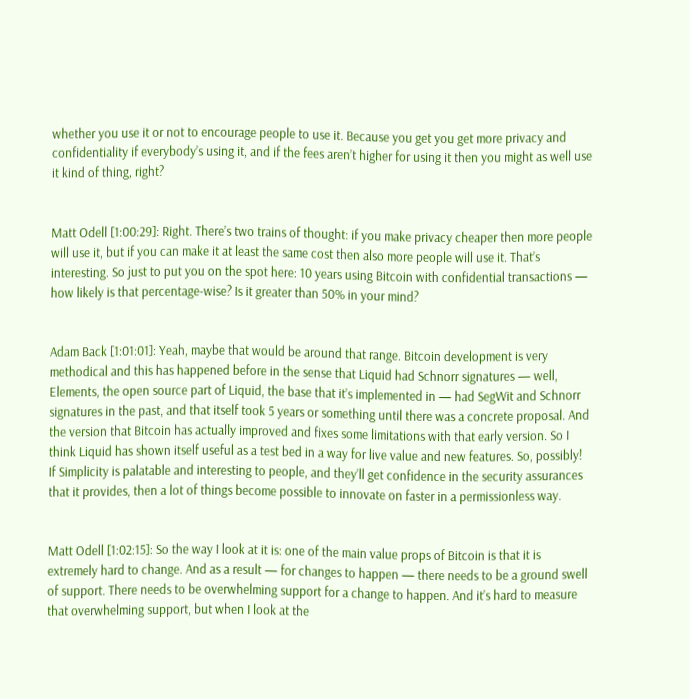whether you use it or not to encourage people to use it. Because you get you get more privacy and confidentiality if everybody’s using it, and if the fees aren’t higher for using it then you might as well use it kind of thing, right?


Matt Odell [1:00:29]: Right. There’s two trains of thought: if you make privacy cheaper then more people will use it, but if you can make it at least the same cost then also more people will use it. That’s interesting. So just to put you on the spot here: 10 years using Bitcoin with confidential transactions — how likely is that percentage-wise? Is it greater than 50% in your mind?


Adam Back [1:01:01]: Yeah, maybe that would be around that range. Bitcoin development is very methodical and this has happened before in the sense that Liquid had Schnorr signatures — well, Elements, the open source part of Liquid, the base that it’s implemented in — had SegWit and Schnorr signatures in the past, and that itself took 5 years or something until there was a concrete proposal. And the version that Bitcoin has actually improved and fixes some limitations with that early version. So I think Liquid has shown itself useful as a test bed in a way for live value and new features. So, possibly! If Simplicity is palatable and interesting to people, and they’ll get confidence in the security assurances that it provides, then a lot of things become possible to innovate on faster in a permissionless way.


Matt Odell [1:02:15]: So the way I look at it is: one of the main value props of Bitcoin is that it is extremely hard to change. And as a result — for changes to happen — there needs to be a ground swell of support. There needs to be overwhelming support for a change to happen. And it’s hard to measure that overwhelming support, but when I look at the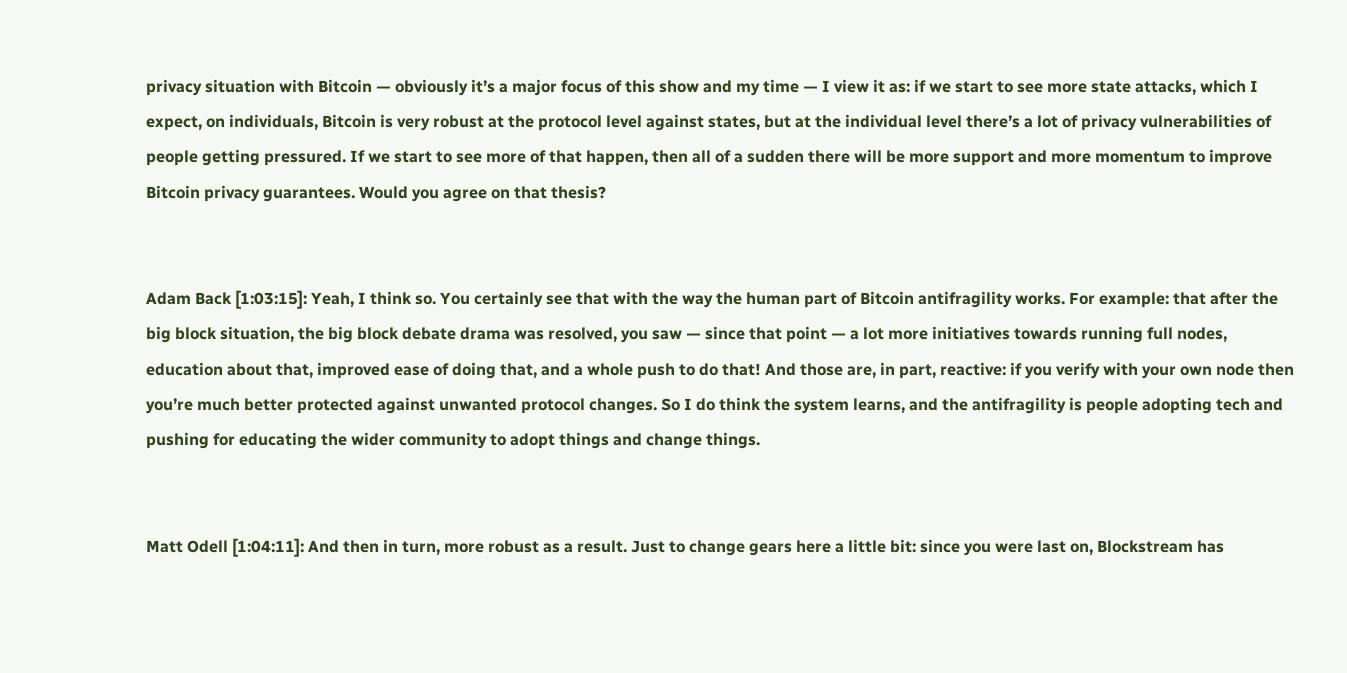privacy situation with Bitcoin — obviously it’s a major focus of this show and my time — I view it as: if we start to see more state attacks, which I expect, on individuals, Bitcoin is very robust at the protocol level against states, but at the individual level there’s a lot of privacy vulnerabilities of people getting pressured. If we start to see more of that happen, then all of a sudden there will be more support and more momentum to improve Bitcoin privacy guarantees. Would you agree on that thesis?


Adam Back [1:03:15]: Yeah, I think so. You certainly see that with the way the human part of Bitcoin antifragility works. For example: that after the big block situation, the big block debate drama was resolved, you saw — since that point — a lot more initiatives towards running full nodes, education about that, improved ease of doing that, and a whole push to do that! And those are, in part, reactive: if you verify with your own node then you’re much better protected against unwanted protocol changes. So I do think the system learns, and the antifragility is people adopting tech and pushing for educating the wider community to adopt things and change things.


Matt Odell [1:04:11]: And then in turn, more robust as a result. Just to change gears here a little bit: since you were last on, Blockstream has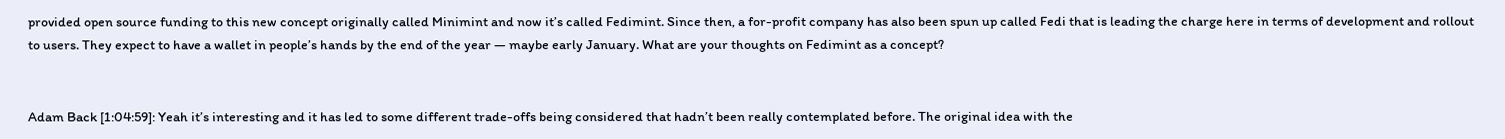provided open source funding to this new concept originally called Minimint and now it’s called Fedimint. Since then, a for-profit company has also been spun up called Fedi that is leading the charge here in terms of development and rollout to users. They expect to have a wallet in people’s hands by the end of the year — maybe early January. What are your thoughts on Fedimint as a concept?


Adam Back [1:04:59]: Yeah it’s interesting and it has led to some different trade-offs being considered that hadn’t been really contemplated before. The original idea with the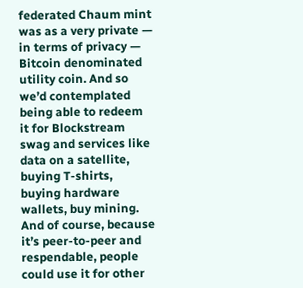federated Chaum mint was as a very private — in terms of privacy — Bitcoin denominated utility coin. And so we’d contemplated being able to redeem it for Blockstream swag and services like data on a satellite, buying T-shirts, buying hardware wallets, buy mining. And of course, because it’s peer-to-peer and respendable, people could use it for other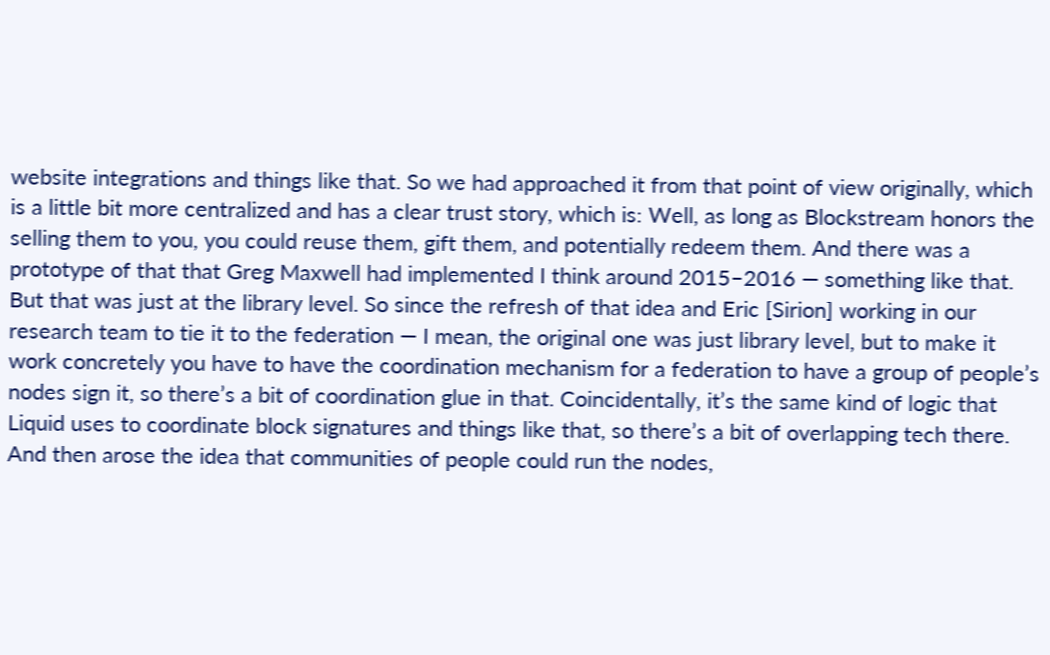website integrations and things like that. So we had approached it from that point of view originally, which is a little bit more centralized and has a clear trust story, which is: Well, as long as Blockstream honors the selling them to you, you could reuse them, gift them, and potentially redeem them. And there was a prototype of that that Greg Maxwell had implemented I think around 2015–2016 — something like that. But that was just at the library level. So since the refresh of that idea and Eric [Sirion] working in our research team to tie it to the federation — I mean, the original one was just library level, but to make it work concretely you have to have the coordination mechanism for a federation to have a group of people’s nodes sign it, so there’s a bit of coordination glue in that. Coincidentally, it’s the same kind of logic that Liquid uses to coordinate block signatures and things like that, so there’s a bit of overlapping tech there. And then arose the idea that communities of people could run the nodes,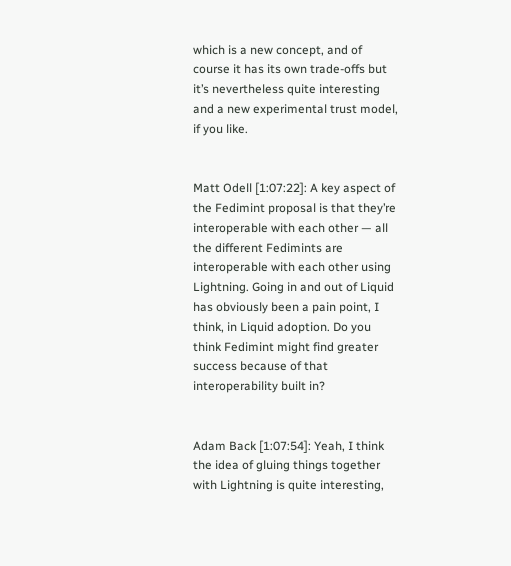which is a new concept, and of course it has its own trade-offs but it’s nevertheless quite interesting and a new experimental trust model, if you like.


Matt Odell [1:07:22]: A key aspect of the Fedimint proposal is that they’re interoperable with each other — all the different Fedimints are interoperable with each other using Lightning. Going in and out of Liquid has obviously been a pain point, I think, in Liquid adoption. Do you think Fedimint might find greater success because of that interoperability built in?


Adam Back [1:07:54]: Yeah, I think the idea of gluing things together with Lightning is quite interesting,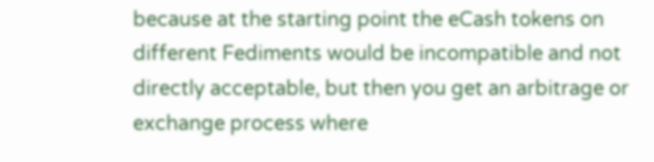because at the starting point the eCash tokens on different Fediments would be incompatible and not directly acceptable, but then you get an arbitrage or exchange process where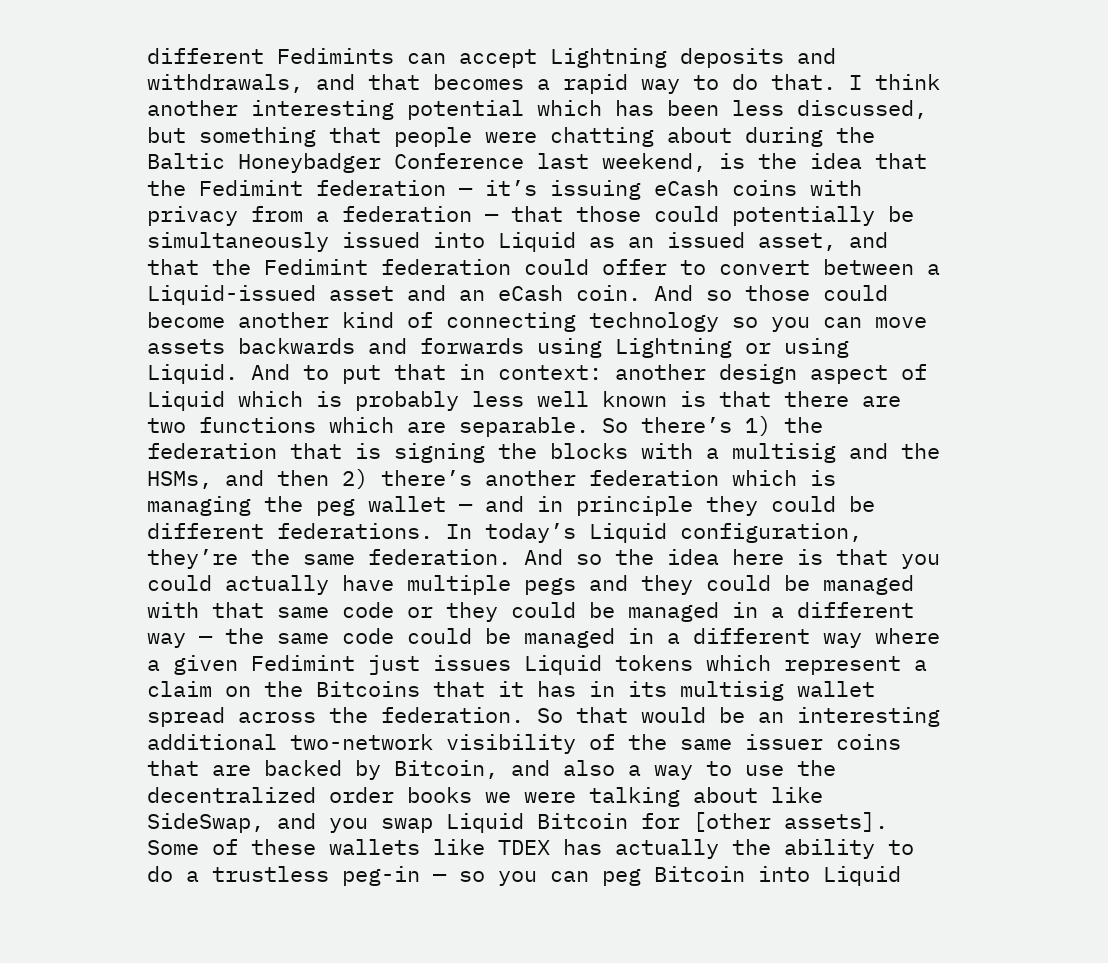different Fedimints can accept Lightning deposits and withdrawals, and that becomes a rapid way to do that. I think another interesting potential which has been less discussed, but something that people were chatting about during the Baltic Honeybadger Conference last weekend, is the idea that the Fedimint federation — it’s issuing eCash coins with privacy from a federation — that those could potentially be simultaneously issued into Liquid as an issued asset, and that the Fedimint federation could offer to convert between a Liquid-issued asset and an eCash coin. And so those could become another kind of connecting technology so you can move assets backwards and forwards using Lightning or using Liquid. And to put that in context: another design aspect of Liquid which is probably less well known is that there are two functions which are separable. So there’s 1) the federation that is signing the blocks with a multisig and the HSMs, and then 2) there’s another federation which is managing the peg wallet — and in principle they could be different federations. In today’s Liquid configuration, they’re the same federation. And so the idea here is that you could actually have multiple pegs and they could be managed with that same code or they could be managed in a different way — the same code could be managed in a different way where a given Fedimint just issues Liquid tokens which represent a claim on the Bitcoins that it has in its multisig wallet spread across the federation. So that would be an interesting additional two-network visibility of the same issuer coins that are backed by Bitcoin, and also a way to use the decentralized order books we were talking about like SideSwap, and you swap Liquid Bitcoin for [other assets]. Some of these wallets like TDEX has actually the ability to do a trustless peg-in — so you can peg Bitcoin into Liquid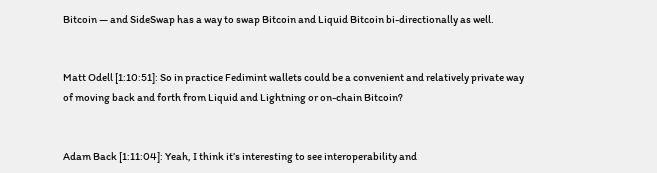Bitcoin — and SideSwap has a way to swap Bitcoin and Liquid Bitcoin bi-directionally as well.


Matt Odell [1:10:51]: So in practice Fedimint wallets could be a convenient and relatively private way of moving back and forth from Liquid and Lightning or on-chain Bitcoin?


Adam Back [1:11:04]: Yeah, I think it’s interesting to see interoperability and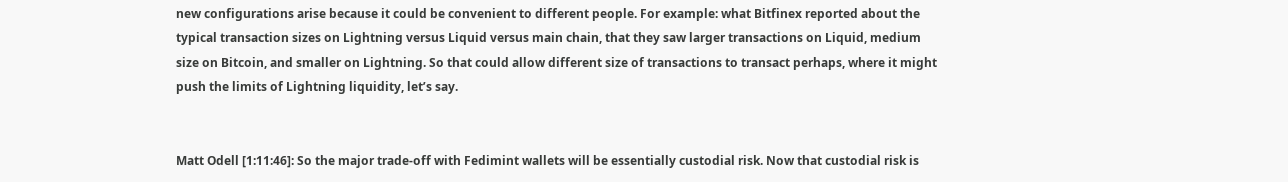new configurations arise because it could be convenient to different people. For example: what Bitfinex reported about the typical transaction sizes on Lightning versus Liquid versus main chain, that they saw larger transactions on Liquid, medium size on Bitcoin, and smaller on Lightning. So that could allow different size of transactions to transact perhaps, where it might push the limits of Lightning liquidity, let’s say.


Matt Odell [1:11:46]: So the major trade-off with Fedimint wallets will be essentially custodial risk. Now that custodial risk is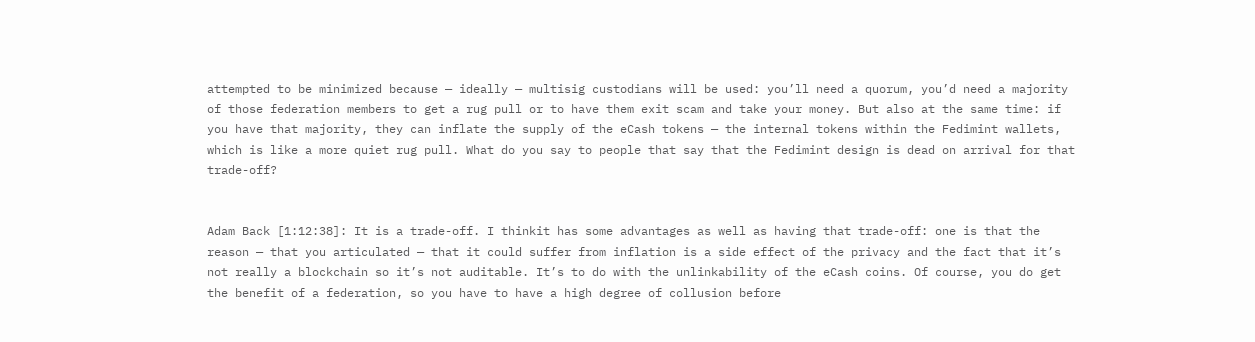attempted to be minimized because — ideally — multisig custodians will be used: you’ll need a quorum, you’d need a majority of those federation members to get a rug pull or to have them exit scam and take your money. But also at the same time: if you have that majority, they can inflate the supply of the eCash tokens — the internal tokens within the Fedimint wallets, which is like a more quiet rug pull. What do you say to people that say that the Fedimint design is dead on arrival for that trade-off?


Adam Back [1:12:38]: It is a trade-off. I thinkit has some advantages as well as having that trade-off: one is that the reason — that you articulated — that it could suffer from inflation is a side effect of the privacy and the fact that it’s not really a blockchain so it’s not auditable. It’s to do with the unlinkability of the eCash coins. Of course, you do get the benefit of a federation, so you have to have a high degree of collusion before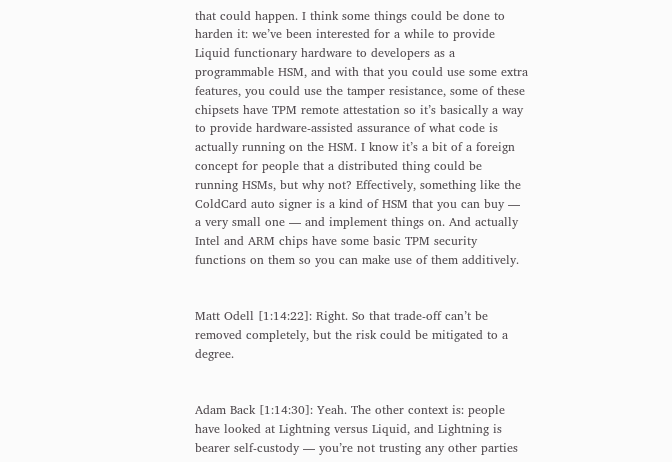that could happen. I think some things could be done to harden it: we’ve been interested for a while to provide Liquid functionary hardware to developers as a programmable HSM, and with that you could use some extra features, you could use the tamper resistance, some of these chipsets have TPM remote attestation so it’s basically a way to provide hardware-assisted assurance of what code is actually running on the HSM. I know it’s a bit of a foreign concept for people that a distributed thing could be running HSMs, but why not? Effectively, something like the ColdCard auto signer is a kind of HSM that you can buy — a very small one — and implement things on. And actually Intel and ARM chips have some basic TPM security functions on them so you can make use of them additively.


Matt Odell [1:14:22]: Right. So that trade-off can’t be removed completely, but the risk could be mitigated to a degree.


Adam Back [1:14:30]: Yeah. The other context is: people have looked at Lightning versus Liquid, and Lightning is bearer self-custody — you’re not trusting any other parties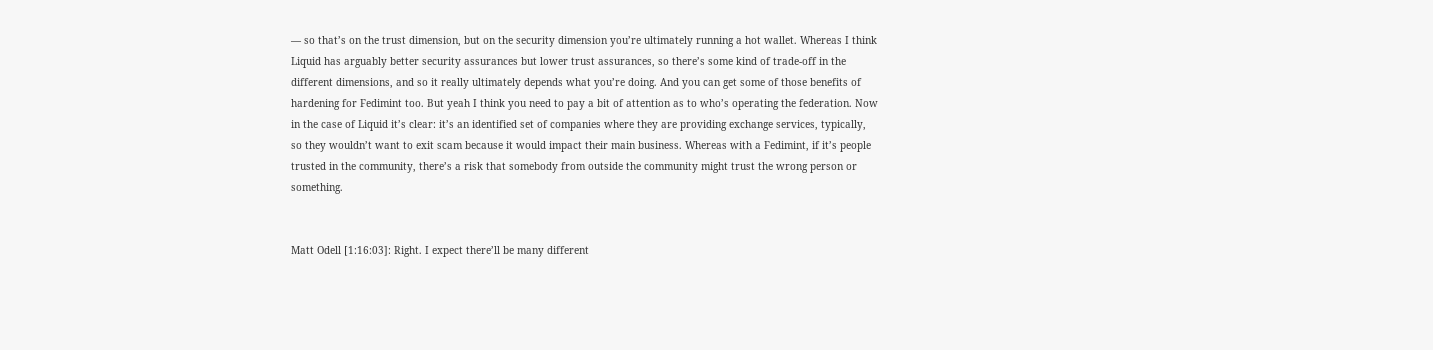— so that’s on the trust dimension, but on the security dimension you’re ultimately running a hot wallet. Whereas I think Liquid has arguably better security assurances but lower trust assurances, so there’s some kind of trade-off in the different dimensions, and so it really ultimately depends what you’re doing. And you can get some of those benefits of hardening for Fedimint too. But yeah I think you need to pay a bit of attention as to who’s operating the federation. Now in the case of Liquid it’s clear: it’s an identified set of companies where they are providing exchange services, typically, so they wouldn’t want to exit scam because it would impact their main business. Whereas with a Fedimint, if it’s people trusted in the community, there’s a risk that somebody from outside the community might trust the wrong person or something.


Matt Odell [1:16:03]: Right. I expect there’ll be many different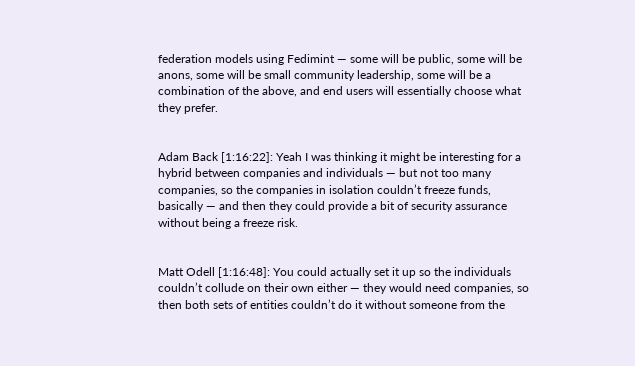federation models using Fedimint — some will be public, some will be anons, some will be small community leadership, some will be a combination of the above, and end users will essentially choose what they prefer.


Adam Back [1:16:22]: Yeah I was thinking it might be interesting for a hybrid between companies and individuals — but not too many companies, so the companies in isolation couldn’t freeze funds, basically — and then they could provide a bit of security assurance without being a freeze risk.


Matt Odell [1:16:48]: You could actually set it up so the individuals couldn’t collude on their own either — they would need companies, so then both sets of entities couldn’t do it without someone from the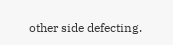other side defecting.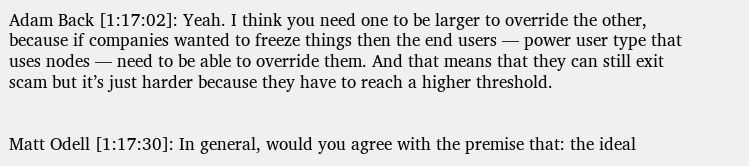Adam Back [1:17:02]: Yeah. I think you need one to be larger to override the other, because if companies wanted to freeze things then the end users — power user type that uses nodes — need to be able to override them. And that means that they can still exit scam but it’s just harder because they have to reach a higher threshold.


Matt Odell [1:17:30]: In general, would you agree with the premise that: the ideal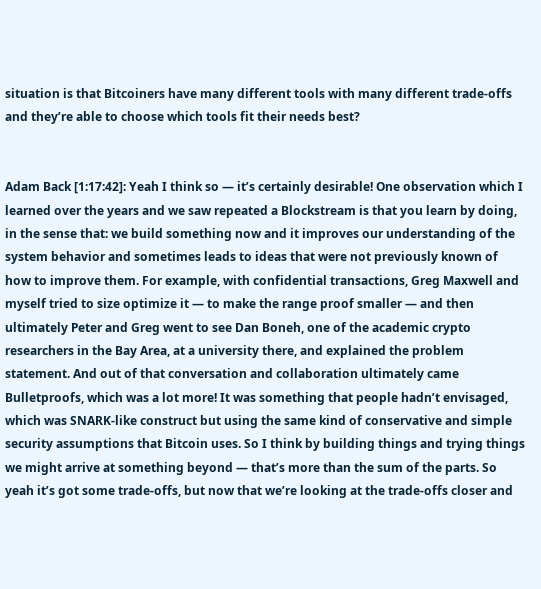situation is that Bitcoiners have many different tools with many different trade-offs and they’re able to choose which tools fit their needs best?


Adam Back [1:17:42]: Yeah I think so — it’s certainly desirable! One observation which I learned over the years and we saw repeated a Blockstream is that you learn by doing, in the sense that: we build something now and it improves our understanding of the system behavior and sometimes leads to ideas that were not previously known of how to improve them. For example, with confidential transactions, Greg Maxwell and myself tried to size optimize it — to make the range proof smaller — and then ultimately Peter and Greg went to see Dan Boneh, one of the academic crypto researchers in the Bay Area, at a university there, and explained the problem statement. And out of that conversation and collaboration ultimately came Bulletproofs, which was a lot more! It was something that people hadn’t envisaged, which was SNARK-like construct but using the same kind of conservative and simple security assumptions that Bitcoin uses. So I think by building things and trying things we might arrive at something beyond — that’s more than the sum of the parts. So yeah it’s got some trade-offs, but now that we’re looking at the trade-offs closer and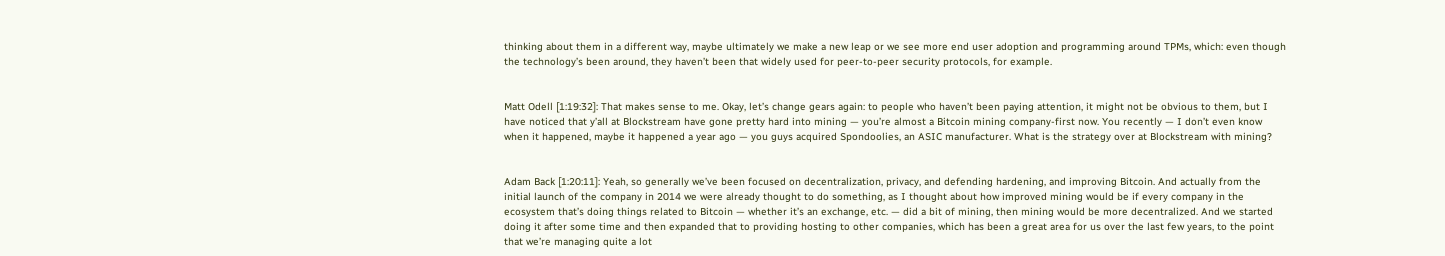thinking about them in a different way, maybe ultimately we make a new leap or we see more end user adoption and programming around TPMs, which: even though the technology’s been around, they haven’t been that widely used for peer-to-peer security protocols, for example.


Matt Odell [1:19:32]: That makes sense to me. Okay, let’s change gears again: to people who haven’t been paying attention, it might not be obvious to them, but I have noticed that y’all at Blockstream have gone pretty hard into mining — you’re almost a Bitcoin mining company-first now. You recently — I don’t even know when it happened, maybe it happened a year ago — you guys acquired Spondoolies, an ASIC manufacturer. What is the strategy over at Blockstream with mining?


Adam Back [1:20:11]: Yeah, so generally we’ve been focused on decentralization, privacy, and defending hardening, and improving Bitcoin. And actually from the initial launch of the company in 2014 we were already thought to do something, as I thought about how improved mining would be if every company in the ecosystem that’s doing things related to Bitcoin — whether it’s an exchange, etc. — did a bit of mining, then mining would be more decentralized. And we started doing it after some time and then expanded that to providing hosting to other companies, which has been a great area for us over the last few years, to the point that we’re managing quite a lot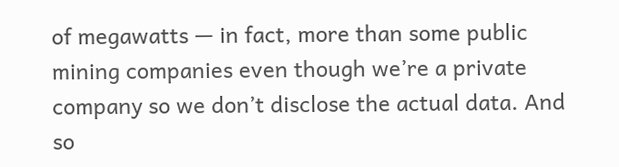of megawatts — in fact, more than some public mining companies even though we’re a private company so we don’t disclose the actual data. And so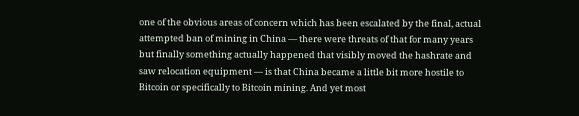one of the obvious areas of concern which has been escalated by the final, actual attempted ban of mining in China — there were threats of that for many years but finally something actually happened that visibly moved the hashrate and saw relocation equipment — is that China became a little bit more hostile to Bitcoin or specifically to Bitcoin mining. And yet most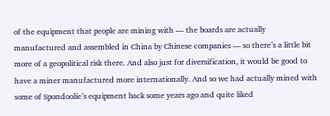of the equipment that people are mining with — the boards are actually manufactured and assembled in China by Chinese companies — so there’s a little bit more of a geopolitical risk there. And also just for diversification, it would be good to have a miner manufactured more internationally. And so we had actually mined with some of Spondoolie’s equipment back some years ago and quite liked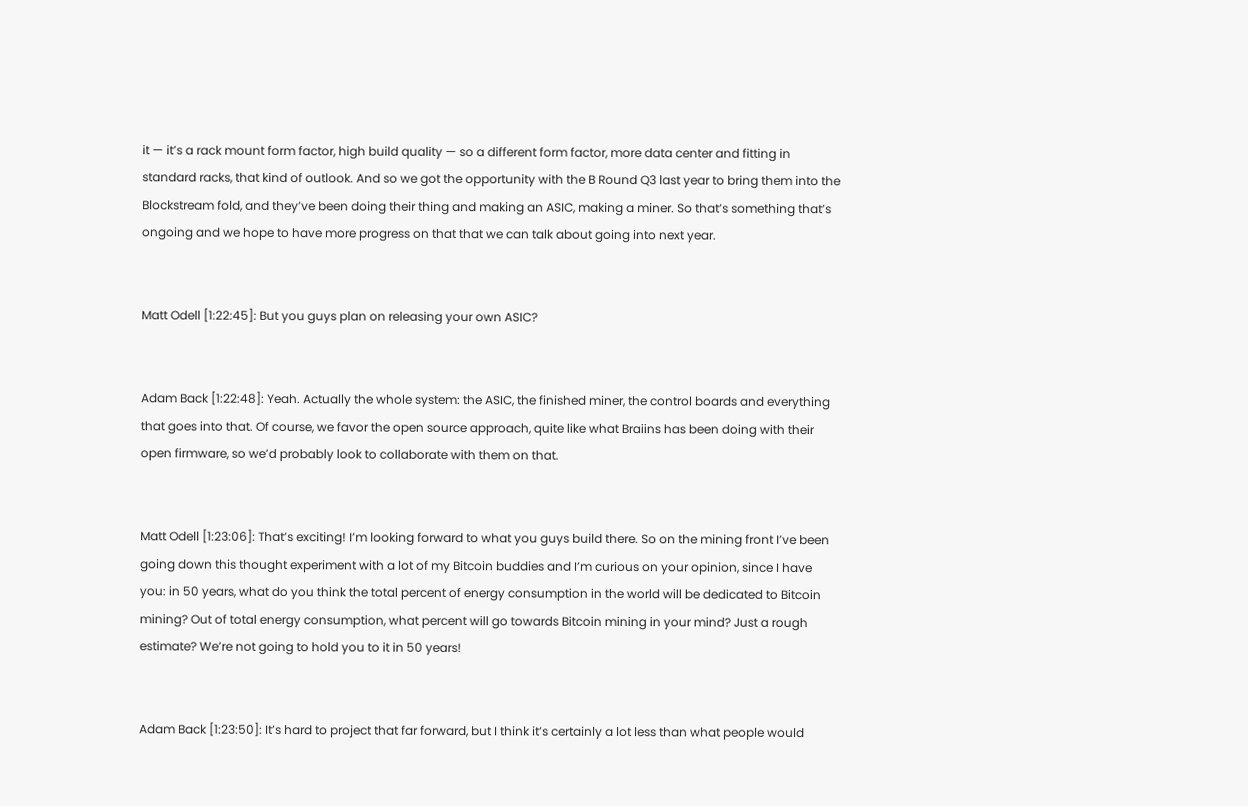it — it’s a rack mount form factor, high build quality — so a different form factor, more data center and fitting in standard racks, that kind of outlook. And so we got the opportunity with the B Round Q3 last year to bring them into the Blockstream fold, and they’ve been doing their thing and making an ASIC, making a miner. So that’s something that’s ongoing and we hope to have more progress on that that we can talk about going into next year.


Matt Odell [1:22:45]: But you guys plan on releasing your own ASIC?


Adam Back [1:22:48]: Yeah. Actually the whole system: the ASIC, the finished miner, the control boards and everything that goes into that. Of course, we favor the open source approach, quite like what Braiins has been doing with their open firmware, so we’d probably look to collaborate with them on that.


Matt Odell [1:23:06]: That’s exciting! I’m looking forward to what you guys build there. So on the mining front I’ve been going down this thought experiment with a lot of my Bitcoin buddies and I’m curious on your opinion, since I have you: in 50 years, what do you think the total percent of energy consumption in the world will be dedicated to Bitcoin mining? Out of total energy consumption, what percent will go towards Bitcoin mining in your mind? Just a rough estimate? We’re not going to hold you to it in 50 years!


Adam Back [1:23:50]: It’s hard to project that far forward, but I think it’s certainly a lot less than what people would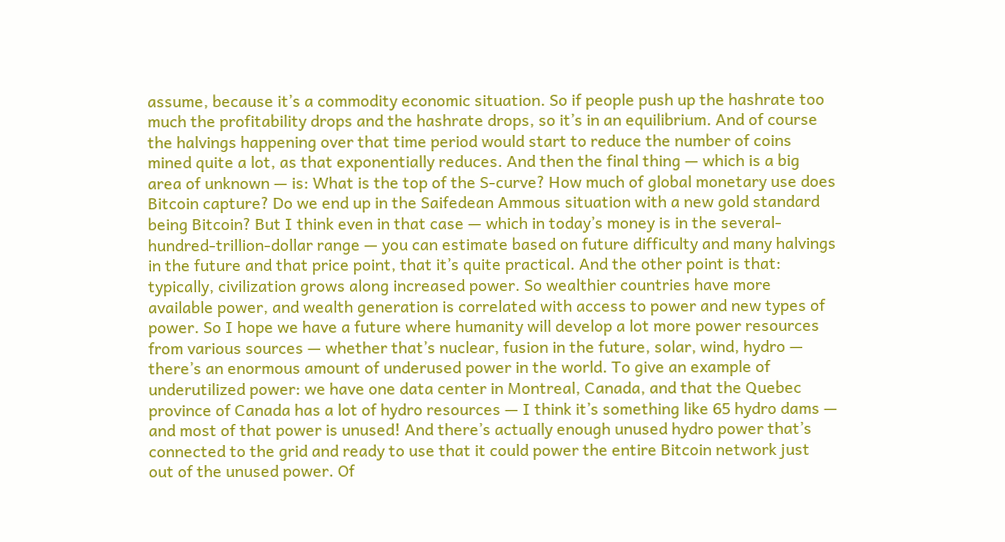assume, because it’s a commodity economic situation. So if people push up the hashrate too much the profitability drops and the hashrate drops, so it’s in an equilibrium. And of course the halvings happening over that time period would start to reduce the number of coins mined quite a lot, as that exponentially reduces. And then the final thing — which is a big area of unknown — is: What is the top of the S-curve? How much of global monetary use does Bitcoin capture? Do we end up in the Saifedean Ammous situation with a new gold standard being Bitcoin? But I think even in that case — which in today’s money is in the several-hundred-trillion-dollar range — you can estimate based on future difficulty and many halvings in the future and that price point, that it’s quite practical. And the other point is that: typically, civilization grows along increased power. So wealthier countries have more available power, and wealth generation is correlated with access to power and new types of power. So I hope we have a future where humanity will develop a lot more power resources from various sources — whether that’s nuclear, fusion in the future, solar, wind, hydro — there’s an enormous amount of underused power in the world. To give an example of underutilized power: we have one data center in Montreal, Canada, and that the Quebec province of Canada has a lot of hydro resources — I think it’s something like 65 hydro dams — and most of that power is unused! And there’s actually enough unused hydro power that’s connected to the grid and ready to use that it could power the entire Bitcoin network just out of the unused power. Of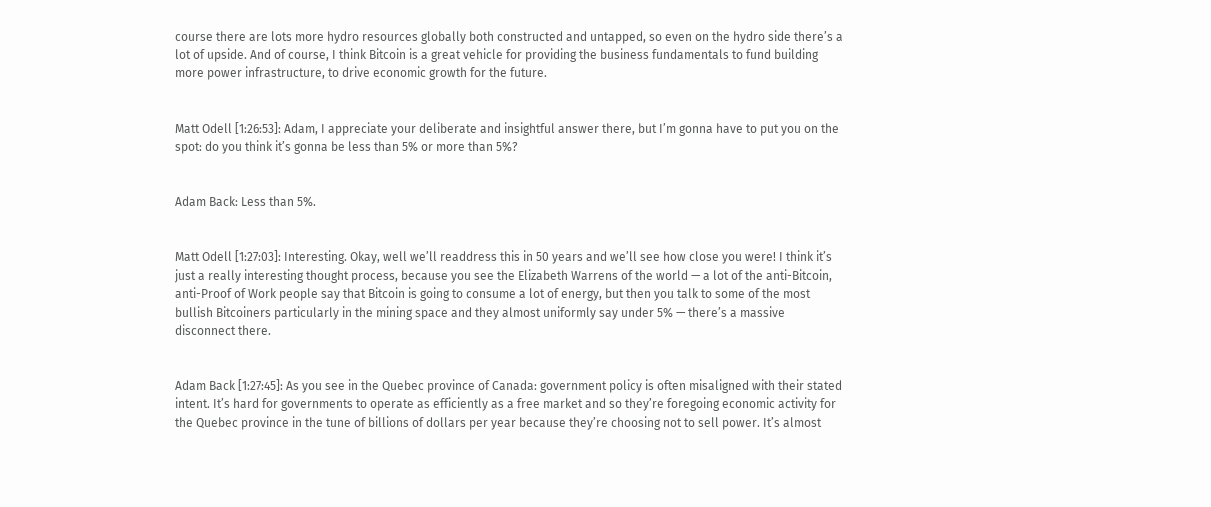course there are lots more hydro resources globally both constructed and untapped, so even on the hydro side there’s a lot of upside. And of course, I think Bitcoin is a great vehicle for providing the business fundamentals to fund building more power infrastructure, to drive economic growth for the future.


Matt Odell [1:26:53]: Adam, I appreciate your deliberate and insightful answer there, but I’m gonna have to put you on the spot: do you think it’s gonna be less than 5% or more than 5%?


Adam Back: Less than 5%.


Matt Odell [1:27:03]: Interesting. Okay, well we’ll readdress this in 50 years and we’ll see how close you were! I think it’s just a really interesting thought process, because you see the Elizabeth Warrens of the world — a lot of the anti-Bitcoin, anti-Proof of Work people say that Bitcoin is going to consume a lot of energy, but then you talk to some of the most bullish Bitcoiners particularly in the mining space and they almost uniformly say under 5% — there’s a massive disconnect there.


Adam Back [1:27:45]: As you see in the Quebec province of Canada: government policy is often misaligned with their stated intent. It’s hard for governments to operate as efficiently as a free market and so they’re foregoing economic activity for the Quebec province in the tune of billions of dollars per year because they’re choosing not to sell power. It’s almost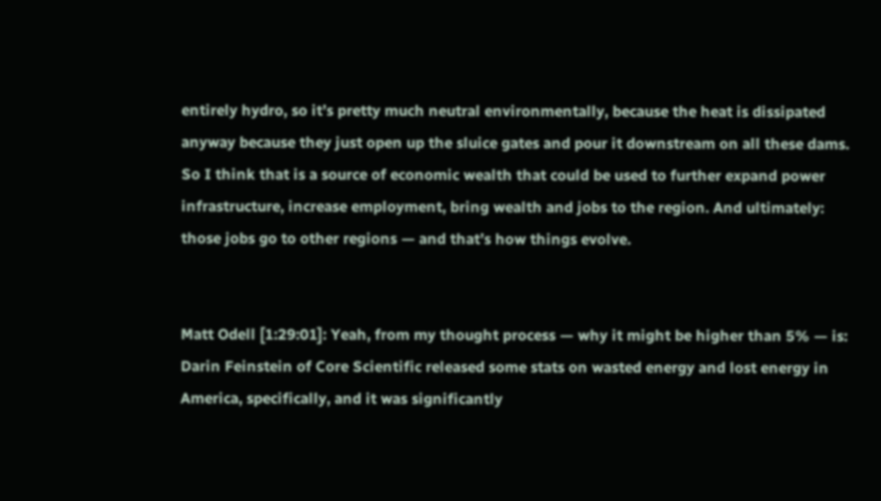entirely hydro, so it’s pretty much neutral environmentally, because the heat is dissipated anyway because they just open up the sluice gates and pour it downstream on all these dams. So I think that is a source of economic wealth that could be used to further expand power infrastructure, increase employment, bring wealth and jobs to the region. And ultimately: those jobs go to other regions — and that’s how things evolve.


Matt Odell [1:29:01]: Yeah, from my thought process — why it might be higher than 5% — is: Darin Feinstein of Core Scientific released some stats on wasted energy and lost energy in America, specifically, and it was significantly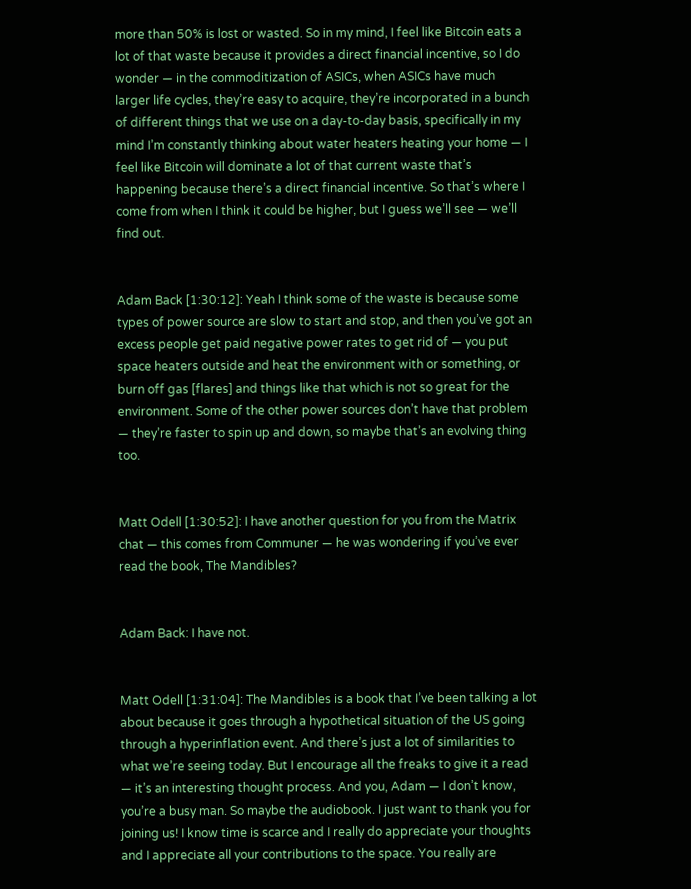more than 50% is lost or wasted. So in my mind, I feel like Bitcoin eats a lot of that waste because it provides a direct financial incentive, so I do wonder — in the commoditization of ASICs, when ASICs have much larger life cycles, they’re easy to acquire, they’re incorporated in a bunch of different things that we use on a day-to-day basis, specifically in my mind I’m constantly thinking about water heaters heating your home — I feel like Bitcoin will dominate a lot of that current waste that’s happening because there’s a direct financial incentive. So that’s where I come from when I think it could be higher, but I guess we’ll see — we’ll find out.


Adam Back [1:30:12]: Yeah I think some of the waste is because some types of power source are slow to start and stop, and then you’ve got an excess people get paid negative power rates to get rid of — you put space heaters outside and heat the environment with or something, or burn off gas [flares] and things like that which is not so great for the environment. Some of the other power sources don’t have that problem — they’re faster to spin up and down, so maybe that’s an evolving thing too.


Matt Odell [1:30:52]: I have another question for you from the Matrix chat — this comes from Communer — he was wondering if you’ve ever read the book, The Mandibles?


Adam Back: I have not.


Matt Odell [1:31:04]: The Mandibles is a book that I’ve been talking a lot about because it goes through a hypothetical situation of the US going through a hyperinflation event. And there’s just a lot of similarities to what we’re seeing today. But I encourage all the freaks to give it a read — it’s an interesting thought process. And you, Adam — I don’t know, you’re a busy man. So maybe the audiobook. I just want to thank you for joining us! I know time is scarce and I really do appreciate your thoughts and I appreciate all your contributions to the space. You really are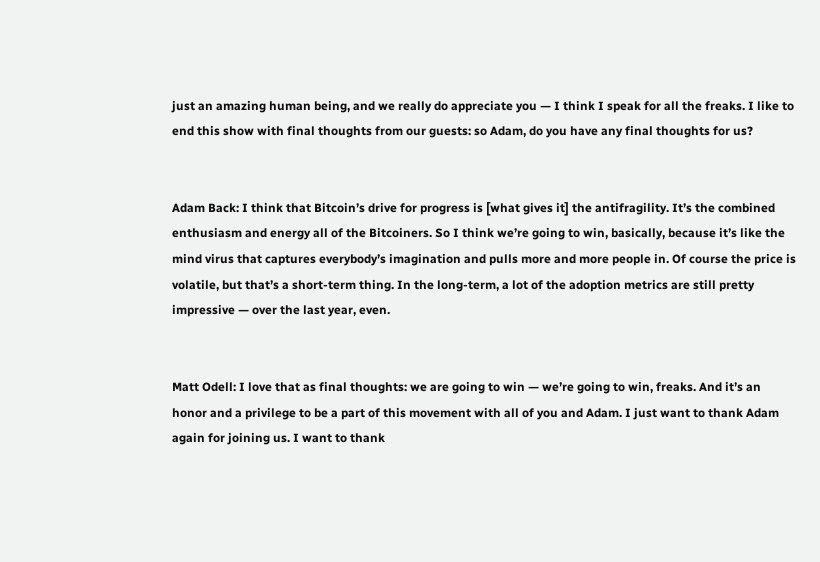just an amazing human being, and we really do appreciate you — I think I speak for all the freaks. I like to end this show with final thoughts from our guests: so Adam, do you have any final thoughts for us?


Adam Back: I think that Bitcoin’s drive for progress is [what gives it] the antifragility. It’s the combined enthusiasm and energy all of the Bitcoiners. So I think we’re going to win, basically, because it’s like the mind virus that captures everybody’s imagination and pulls more and more people in. Of course the price is volatile, but that’s a short-term thing. In the long-term, a lot of the adoption metrics are still pretty impressive — over the last year, even.


Matt Odell: I love that as final thoughts: we are going to win — we’re going to win, freaks. And it’s an honor and a privilege to be a part of this movement with all of you and Adam. I just want to thank Adam again for joining us. I want to thank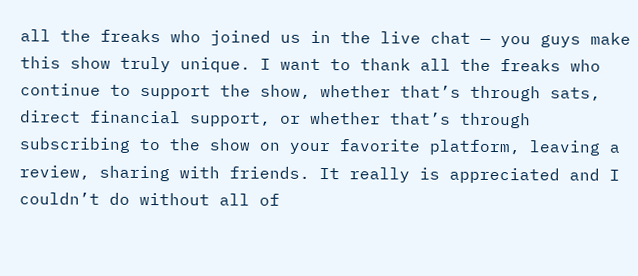all the freaks who joined us in the live chat — you guys make this show truly unique. I want to thank all the freaks who continue to support the show, whether that’s through sats, direct financial support, or whether that’s through subscribing to the show on your favorite platform, leaving a review, sharing with friends. It really is appreciated and I couldn’t do without all of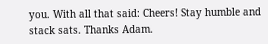you. With all that said: Cheers! Stay humble and stack sats. Thanks Adam.